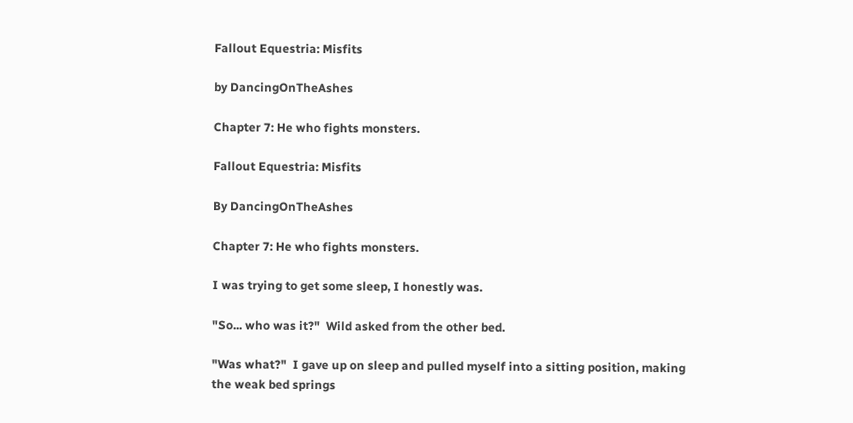Fallout Equestria: Misfits

by DancingOnTheAshes

Chapter 7: He who fights monsters.

Fallout Equestria: Misfits

By DancingOnTheAshes

Chapter 7: He who fights monsters.

I was trying to get some sleep, I honestly was.

"So... who was it?"  Wild asked from the other bed.

"Was what?"  I gave up on sleep and pulled myself into a sitting position, making the weak bed springs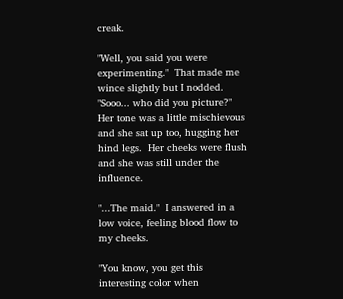creak.

"Well, you said you were experimenting."  That made me wince slightly but I nodded.  "Sooo... who did you picture?"  Her tone was a little mischievous and she sat up too, hugging her hind legs.  Her cheeks were flush and she was still under the influence.

"...The maid."  I answered in a low voice, feeling blood flow to my cheeks.

"You know, you get this interesting color when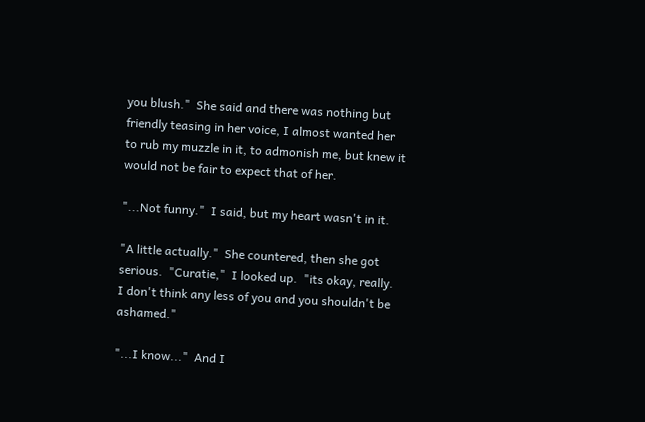you blush."  She said and there was nothing but friendly teasing in her voice, I almost wanted her to rub my muzzle in it, to admonish me, but knew it would not be fair to expect that of her.

"...Not funny."  I said, but my heart wasn't in it.

"A little actually."  She countered, then she got serious.  "Curatie,"  I looked up.  "its okay, really.  I don't think any less of you and you shouldn't be ashamed."

"...I know..."  And I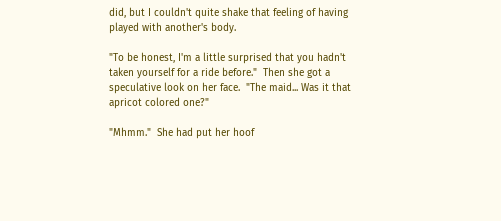did, but I couldn't quite shake that feeling of having played with another's body.

"To be honest, I'm a little surprised that you hadn't taken yourself for a ride before."  Then she got a speculative look on her face.  "The maid... Was it that apricot colored one?"

"Mhmm."  She had put her hoof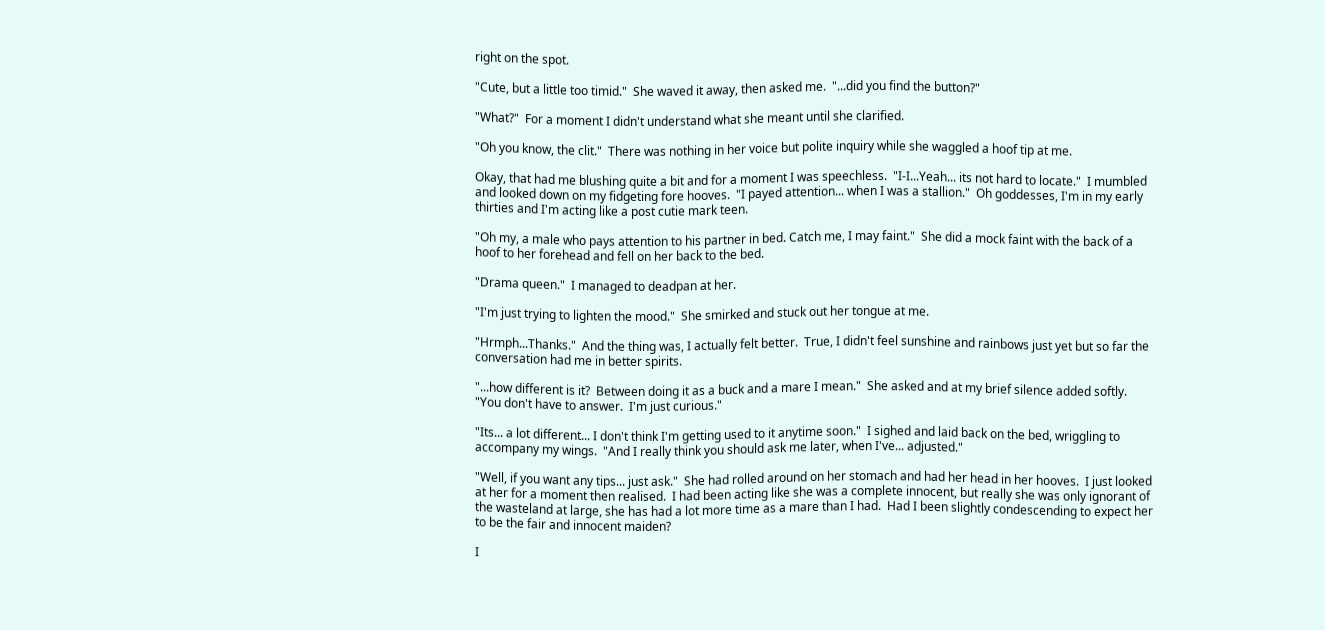right on the spot.

"Cute, but a little too timid."  She waved it away, then asked me.  "...did you find the button?"

"What?"  For a moment I didn't understand what she meant until she clarified.

"Oh you know, the clit."  There was nothing in her voice but polite inquiry while she waggled a hoof tip at me.

Okay, that had me blushing quite a bit and for a moment I was speechless.  "I-I...Yeah... its not hard to locate."  I mumbled and looked down on my fidgeting fore hooves.  "I payed attention... when I was a stallion."  Oh goddesses, I'm in my early thirties and I'm acting like a post cutie mark teen.

"Oh my, a male who pays attention to his partner in bed. Catch me, I may faint."  She did a mock faint with the back of a hoof to her forehead and fell on her back to the bed.

"Drama queen."  I managed to deadpan at her.

"I'm just trying to lighten the mood."  She smirked and stuck out her tongue at me.

"Hrmph...Thanks."  And the thing was, I actually felt better.  True, I didn't feel sunshine and rainbows just yet but so far the conversation had me in better spirits.

"...how different is it?  Between doing it as a buck and a mare I mean."  She asked and at my brief silence added softly.  "You don't have to answer.  I'm just curious."

"Its... a lot different... I don't think I'm getting used to it anytime soon."  I sighed and laid back on the bed, wriggling to accompany my wings.  "And I really think you should ask me later, when I've... adjusted."

"Well, if you want any tips... just ask."  She had rolled around on her stomach and had her head in her hooves.  I just looked at her for a moment then realised.  I had been acting like she was a complete innocent, but really she was only ignorant of the wasteland at large, she has had a lot more time as a mare than I had.  Had I been slightly condescending to expect her to be the fair and innocent maiden?

I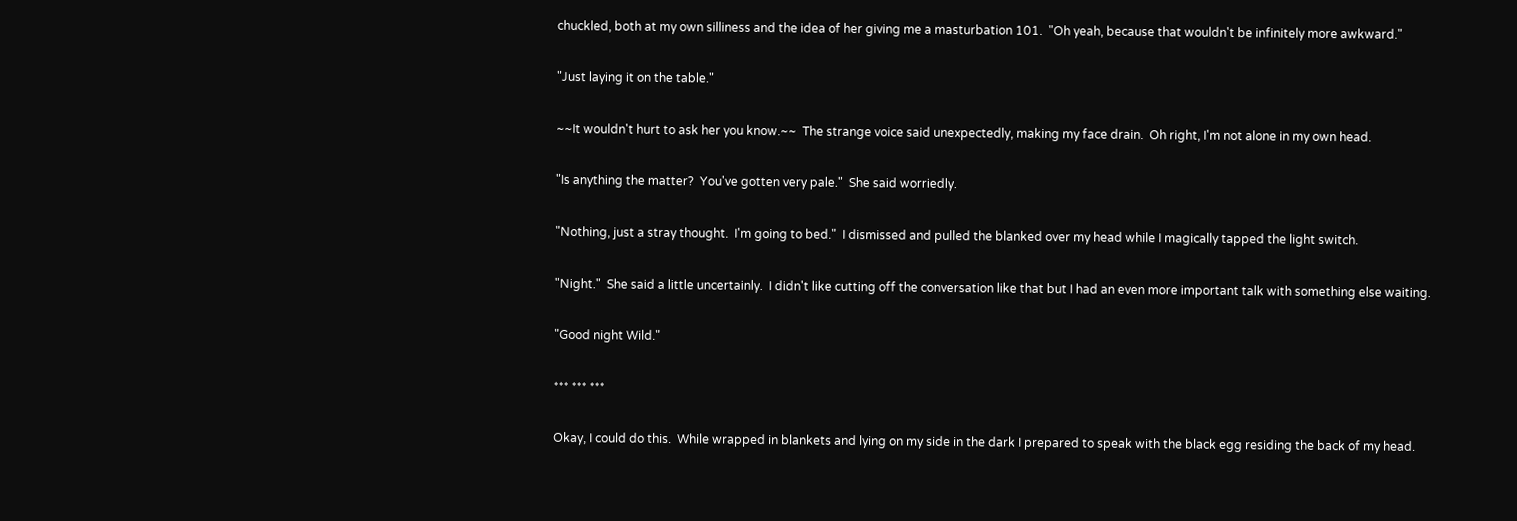chuckled, both at my own silliness and the idea of her giving me a masturbation 101.  "Oh yeah, because that wouldn't be infinitely more awkward."

"Just laying it on the table."

~~It wouldn't hurt to ask her you know.~~  The strange voice said unexpectedly, making my face drain.  Oh right, I'm not alone in my own head.

"Is anything the matter?  You've gotten very pale."  She said worriedly.

"Nothing, just a stray thought.  I'm going to bed."  I dismissed and pulled the blanked over my head while I magically tapped the light switch.

"Night."  She said a little uncertainly.  I didn't like cutting off the conversation like that but I had an even more important talk with something else waiting.

"Good night Wild."

*** *** ***

Okay, I could do this.  While wrapped in blankets and lying on my side in the dark I prepared to speak with the black egg residing the back of my head.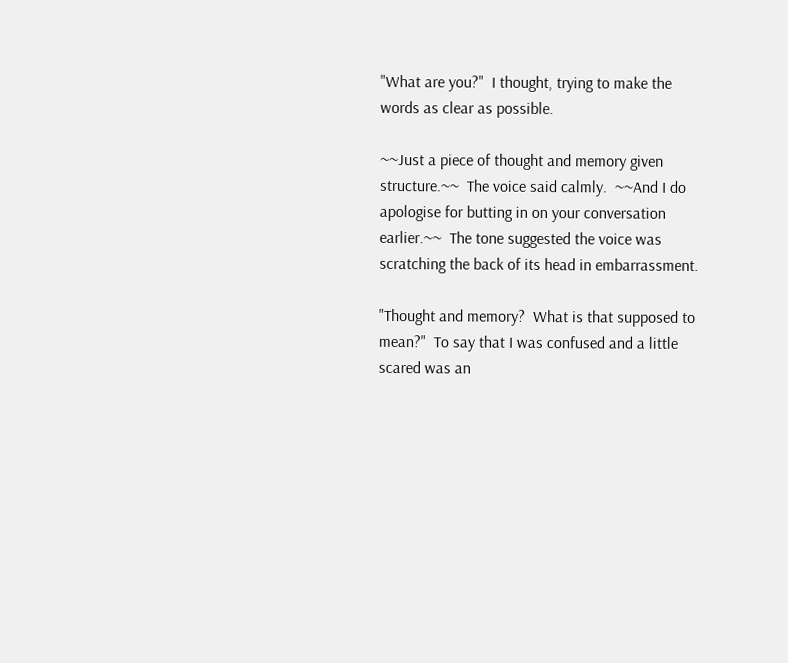"What are you?"  I thought, trying to make the words as clear as possible.

~~Just a piece of thought and memory given structure.~~  The voice said calmly.  ~~And I do apologise for butting in on your conversation earlier.~~  The tone suggested the voice was scratching the back of its head in embarrassment.

"Thought and memory?  What is that supposed to mean?"  To say that I was confused and a little scared was an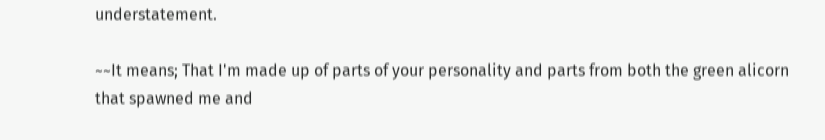understatement.

~~It means; That I'm made up of parts of your personality and parts from both the green alicorn that spawned me and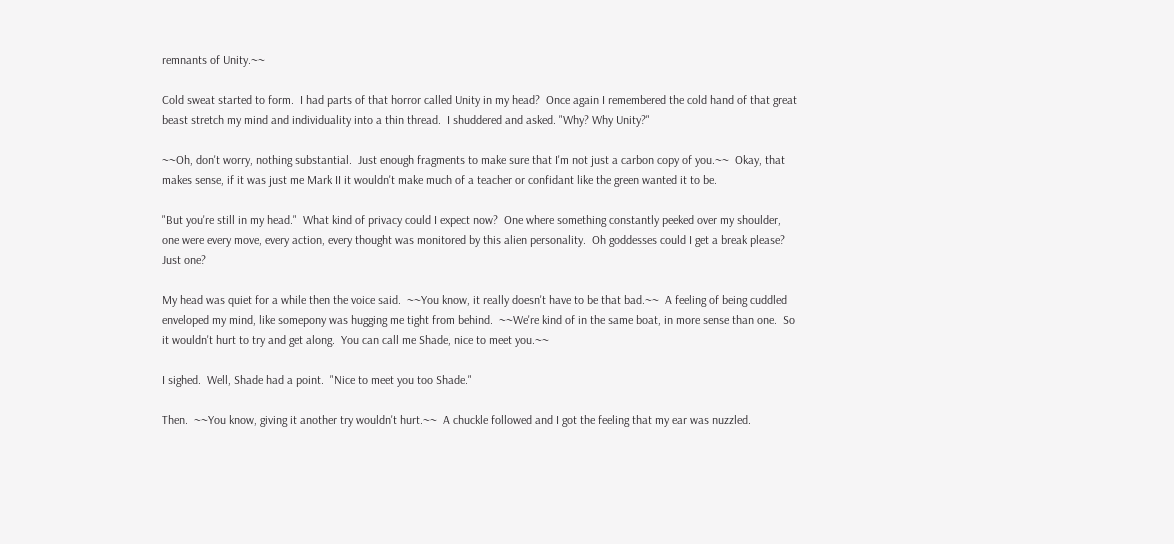remnants of Unity.~~

Cold sweat started to form.  I had parts of that horror called Unity in my head?  Once again I remembered the cold hand of that great beast stretch my mind and individuality into a thin thread.  I shuddered and asked. "Why? Why Unity?"

~~Oh, don't worry, nothing substantial.  Just enough fragments to make sure that I'm not just a carbon copy of you.~~  Okay, that makes sense, if it was just me Mark II it wouldn't make much of a teacher or confidant like the green wanted it to be.

"But you're still in my head."  What kind of privacy could I expect now?  One where something constantly peeked over my shoulder, one were every move, every action, every thought was monitored by this alien personality.  Oh goddesses could I get a break please?  Just one?

My head was quiet for a while then the voice said.  ~~You know, it really doesn't have to be that bad.~~  A feeling of being cuddled enveloped my mind, like somepony was hugging me tight from behind.  ~~We're kind of in the same boat, in more sense than one.  So it wouldn't hurt to try and get along.  You can call me Shade, nice to meet you.~~

I sighed.  Well, Shade had a point.  "Nice to meet you too Shade."

Then.  ~~You know, giving it another try wouldn't hurt.~~  A chuckle followed and I got the feeling that my ear was nuzzled.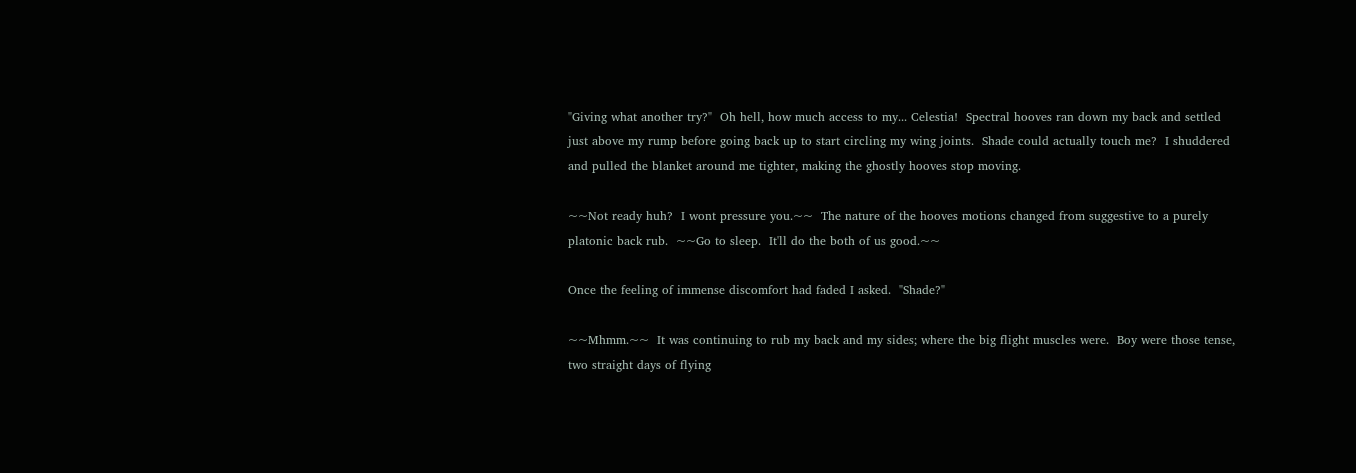"Giving what another try?"  Oh hell, how much access to my... Celestia!  Spectral hooves ran down my back and settled just above my rump before going back up to start circling my wing joints.  Shade could actually touch me?  I shuddered and pulled the blanket around me tighter, making the ghostly hooves stop moving.

~~Not ready huh?  I wont pressure you.~~  The nature of the hooves motions changed from suggestive to a purely platonic back rub.  ~~Go to sleep.  It'll do the both of us good.~~

Once the feeling of immense discomfort had faded I asked.  "Shade?"

~~Mhmm.~~  It was continuing to rub my back and my sides; where the big flight muscles were.  Boy were those tense, two straight days of flying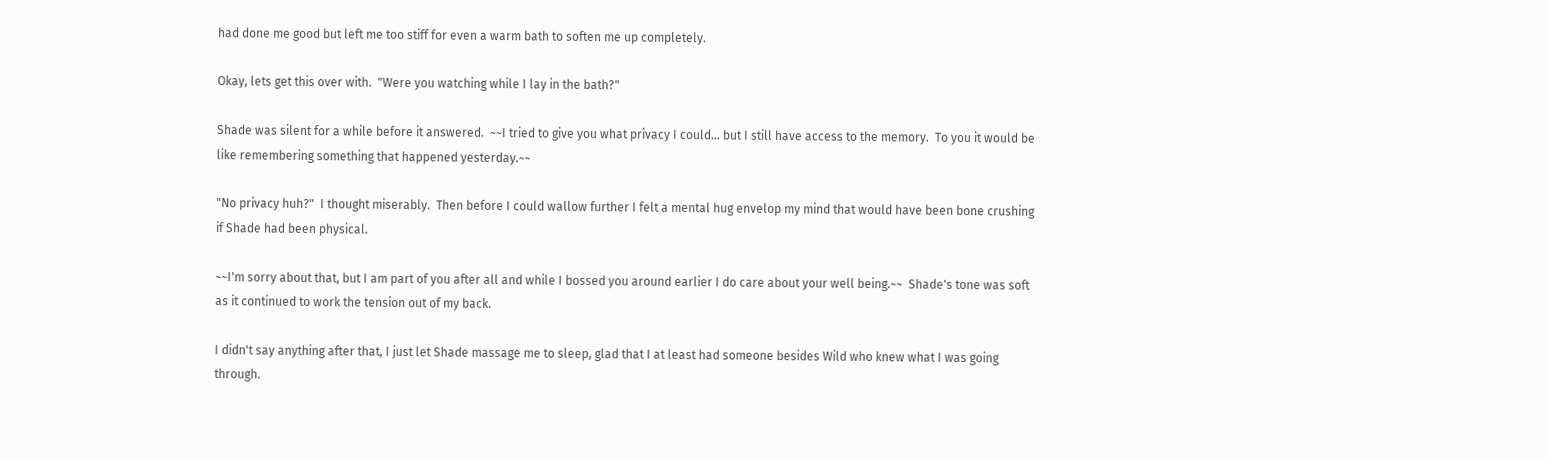had done me good but left me too stiff for even a warm bath to soften me up completely.

Okay, lets get this over with.  "Were you watching while I lay in the bath?"

Shade was silent for a while before it answered.  ~~I tried to give you what privacy I could... but I still have access to the memory.  To you it would be like remembering something that happened yesterday.~~

"No privacy huh?"  I thought miserably.  Then before I could wallow further I felt a mental hug envelop my mind that would have been bone crushing if Shade had been physical.

~~I'm sorry about that, but I am part of you after all and while I bossed you around earlier I do care about your well being.~~  Shade's tone was soft as it continued to work the tension out of my back.

I didn't say anything after that, I just let Shade massage me to sleep, glad that I at least had someone besides Wild who knew what I was going through.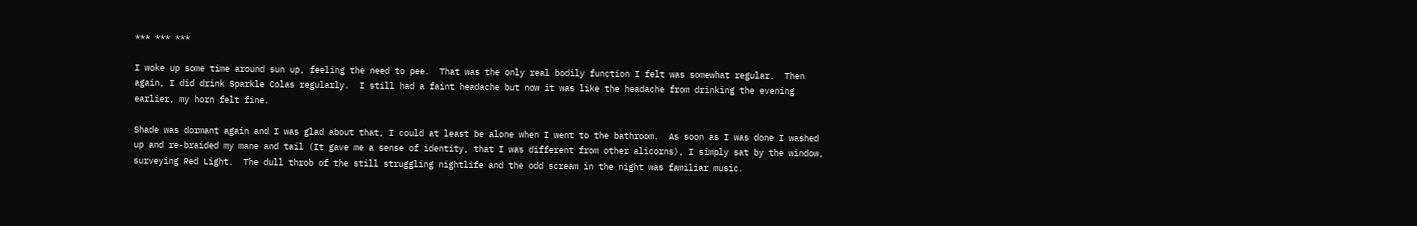*** *** ***

I woke up some time around sun up, feeling the need to pee.  That was the only real bodily function I felt was somewhat regular.  Then again, I did drink Sparkle Colas regularly.  I still had a faint headache but now it was like the headache from drinking the evening earlier, my horn felt fine.

Shade was dormant again and I was glad about that, I could at least be alone when I went to the bathroom.  As soon as I was done I washed up and re-braided my mane and tail (It gave me a sense of identity, that I was different from other alicorns), I simply sat by the window, surveying Red Light.  The dull throb of the still struggling nightlife and the odd scream in the night was familiar music.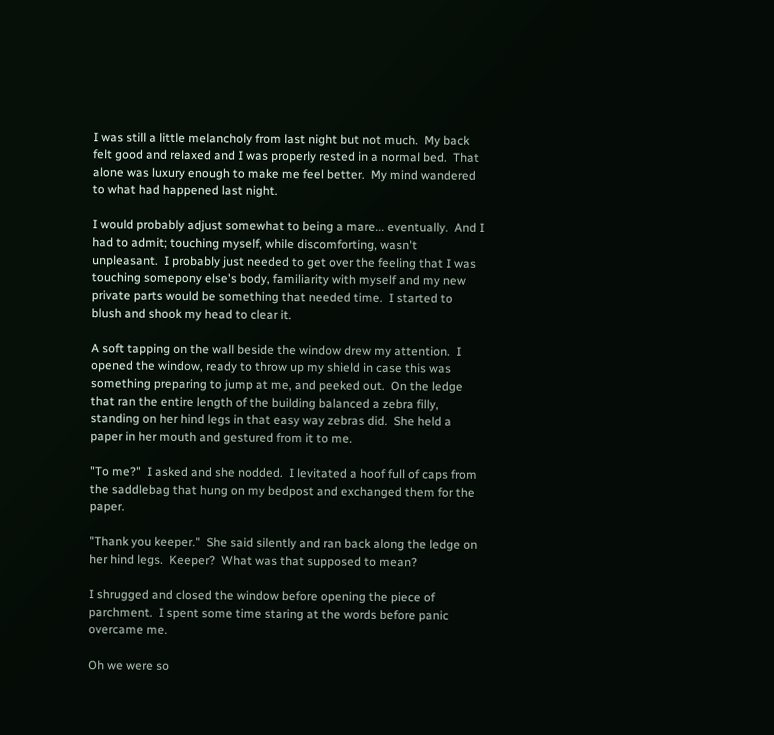I was still a little melancholy from last night but not much.  My back felt good and relaxed and I was properly rested in a normal bed.  That alone was luxury enough to make me feel better.  My mind wandered to what had happened last night.

I would probably adjust somewhat to being a mare... eventually.  And I had to admit; touching myself, while discomforting, wasn't unpleasant.  I probably just needed to get over the feeling that I was touching somepony else's body, familiarity with myself and my new private parts would be something that needed time.  I started to blush and shook my head to clear it.

A soft tapping on the wall beside the window drew my attention.  I opened the window, ready to throw up my shield in case this was something preparing to jump at me, and peeked out.  On the ledge that ran the entire length of the building balanced a zebra filly, standing on her hind legs in that easy way zebras did.  She held a paper in her mouth and gestured from it to me.

"To me?"  I asked and she nodded.  I levitated a hoof full of caps from the saddlebag that hung on my bedpost and exchanged them for the paper.

"Thank you keeper."  She said silently and ran back along the ledge on her hind legs.  Keeper?  What was that supposed to mean?

I shrugged and closed the window before opening the piece of parchment.  I spent some time staring at the words before panic overcame me.

Oh we were so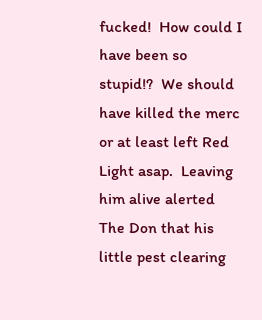fucked!  How could I have been so stupid!?  We should have killed the merc or at least left Red Light asap.  Leaving him alive alerted The Don that his little pest clearing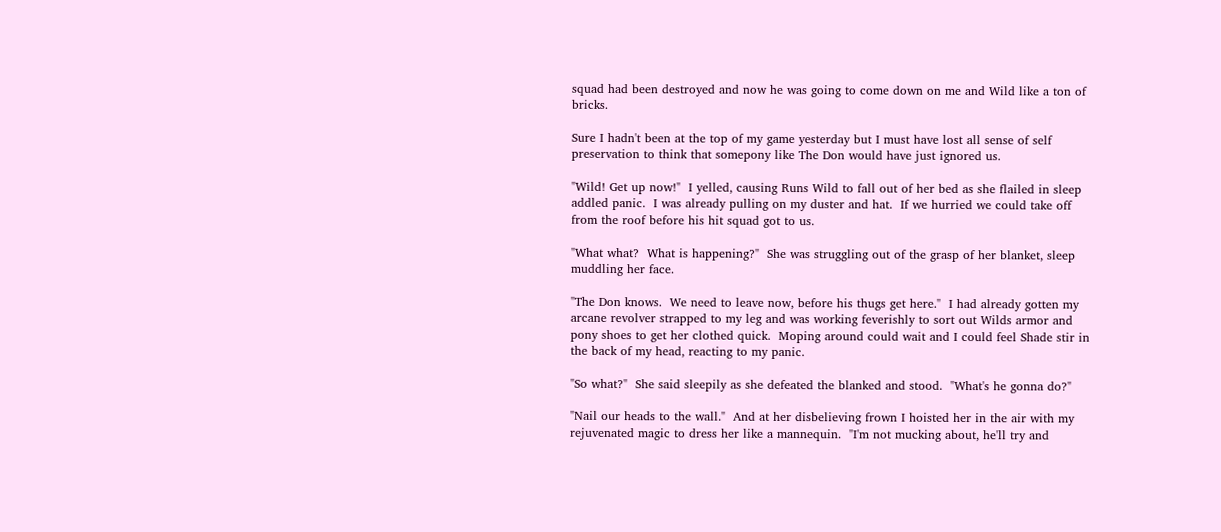squad had been destroyed and now he was going to come down on me and Wild like a ton of bricks.

Sure I hadn't been at the top of my game yesterday but I must have lost all sense of self preservation to think that somepony like The Don would have just ignored us.

"Wild! Get up now!"  I yelled, causing Runs Wild to fall out of her bed as she flailed in sleep addled panic.  I was already pulling on my duster and hat.  If we hurried we could take off from the roof before his hit squad got to us.

"What what?  What is happening?"  She was struggling out of the grasp of her blanket, sleep muddling her face.

"The Don knows.  We need to leave now, before his thugs get here."  I had already gotten my arcane revolver strapped to my leg and was working feverishly to sort out Wilds armor and pony shoes to get her clothed quick.  Moping around could wait and I could feel Shade stir in the back of my head, reacting to my panic.

"So what?"  She said sleepily as she defeated the blanked and stood.  "What's he gonna do?"

"Nail our heads to the wall."  And at her disbelieving frown I hoisted her in the air with my rejuvenated magic to dress her like a mannequin.  "I'm not mucking about, he'll try and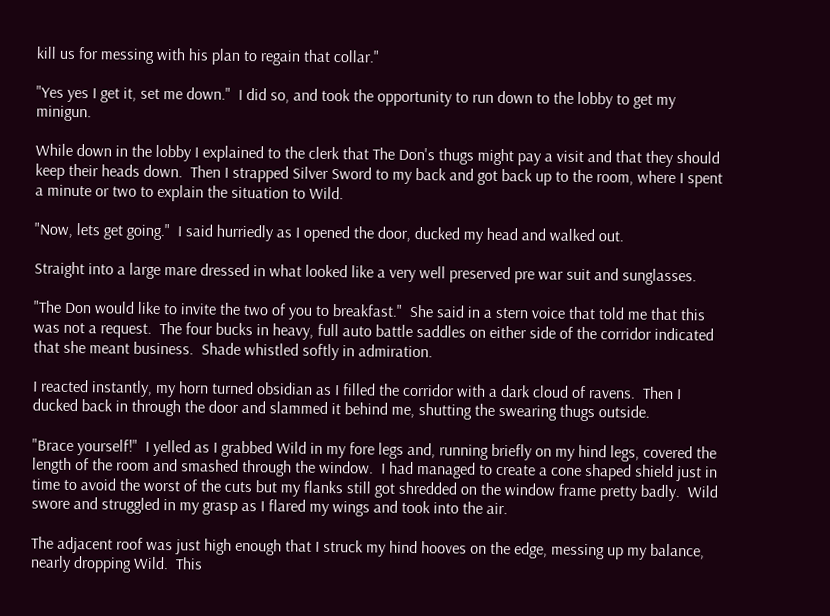kill us for messing with his plan to regain that collar."

"Yes yes I get it, set me down."  I did so, and took the opportunity to run down to the lobby to get my minigun.

While down in the lobby I explained to the clerk that The Don's thugs might pay a visit and that they should keep their heads down.  Then I strapped Silver Sword to my back and got back up to the room, where I spent a minute or two to explain the situation to Wild.

"Now, lets get going."  I said hurriedly as I opened the door, ducked my head and walked out.

Straight into a large mare dressed in what looked like a very well preserved pre war suit and sunglasses.

"The Don would like to invite the two of you to breakfast."  She said in a stern voice that told me that this was not a request.  The four bucks in heavy, full auto battle saddles on either side of the corridor indicated that she meant business.  Shade whistled softly in admiration.

I reacted instantly, my horn turned obsidian as I filled the corridor with a dark cloud of ravens.  Then I ducked back in through the door and slammed it behind me, shutting the swearing thugs outside.

"Brace yourself!"  I yelled as I grabbed Wild in my fore legs and, running briefly on my hind legs, covered the length of the room and smashed through the window.  I had managed to create a cone shaped shield just in time to avoid the worst of the cuts but my flanks still got shredded on the window frame pretty badly.  Wild swore and struggled in my grasp as I flared my wings and took into the air.

The adjacent roof was just high enough that I struck my hind hooves on the edge, messing up my balance, nearly dropping Wild.  This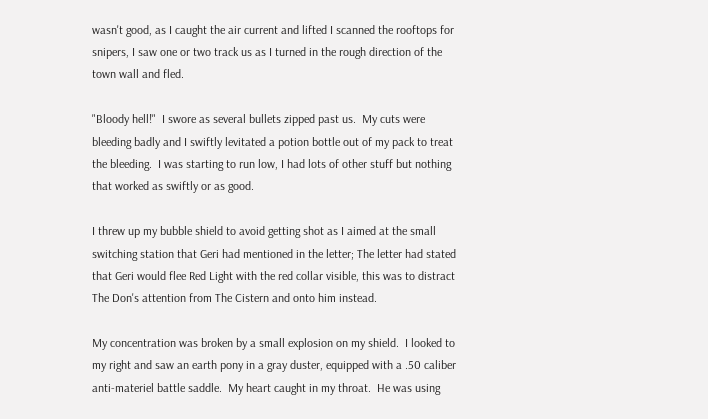wasn't good, as I caught the air current and lifted I scanned the rooftops for snipers, I saw one or two track us as I turned in the rough direction of the town wall and fled.

"Bloody hell!"  I swore as several bullets zipped past us.  My cuts were bleeding badly and I swiftly levitated a potion bottle out of my pack to treat the bleeding.  I was starting to run low, I had lots of other stuff but nothing that worked as swiftly or as good.

I threw up my bubble shield to avoid getting shot as I aimed at the small switching station that Geri had mentioned in the letter; The letter had stated that Geri would flee Red Light with the red collar visible, this was to distract The Don's attention from The Cistern and onto him instead.

My concentration was broken by a small explosion on my shield.  I looked to my right and saw an earth pony in a gray duster, equipped with a .50 caliber anti-materiel battle saddle.  My heart caught in my throat.  He was using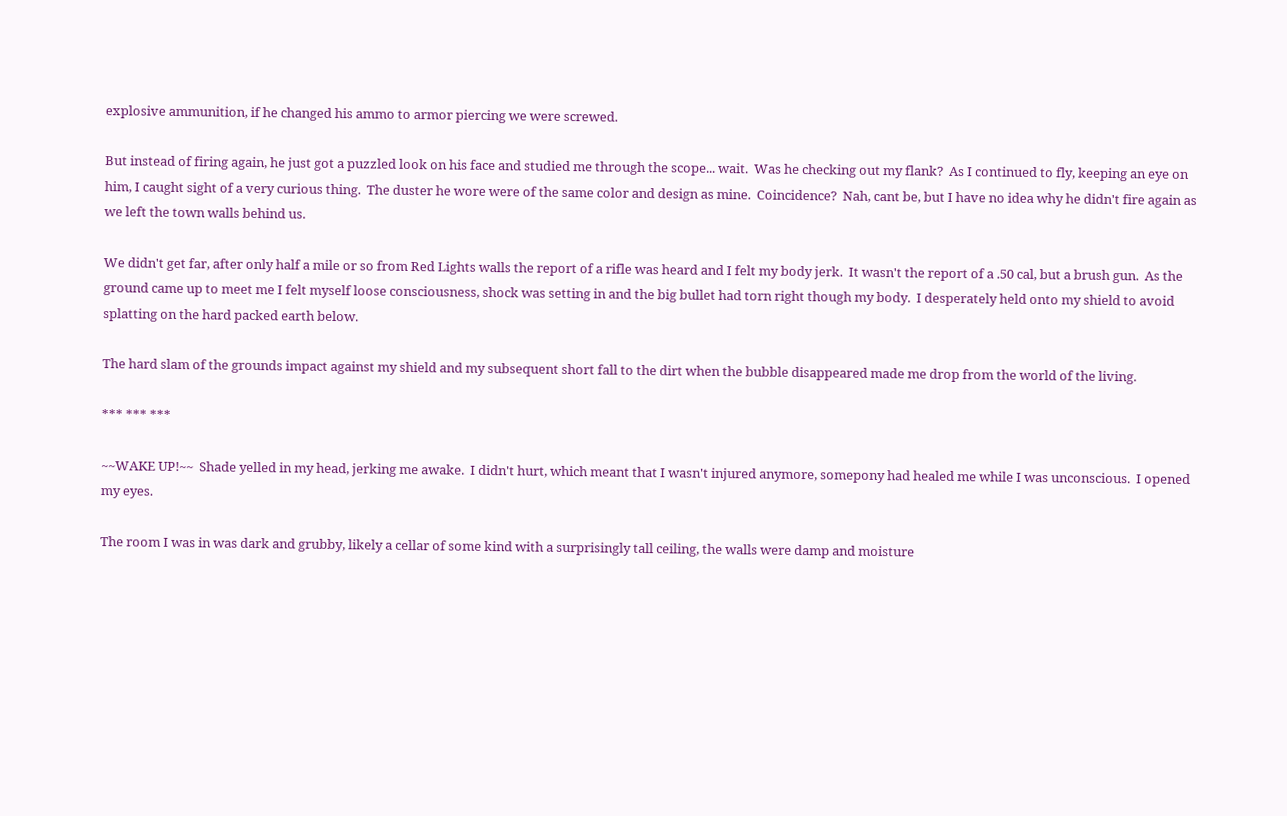explosive ammunition, if he changed his ammo to armor piercing we were screwed.

But instead of firing again, he just got a puzzled look on his face and studied me through the scope... wait.  Was he checking out my flank?  As I continued to fly, keeping an eye on him, I caught sight of a very curious thing.  The duster he wore were of the same color and design as mine.  Coincidence?  Nah, cant be, but I have no idea why he didn't fire again as we left the town walls behind us.

We didn't get far, after only half a mile or so from Red Lights walls the report of a rifle was heard and I felt my body jerk.  It wasn't the report of a .50 cal, but a brush gun.  As the ground came up to meet me I felt myself loose consciousness, shock was setting in and the big bullet had torn right though my body.  I desperately held onto my shield to avoid splatting on the hard packed earth below.

The hard slam of the grounds impact against my shield and my subsequent short fall to the dirt when the bubble disappeared made me drop from the world of the living.

*** *** ***

~~WAKE UP!~~  Shade yelled in my head, jerking me awake.  I didn't hurt, which meant that I wasn't injured anymore, somepony had healed me while I was unconscious.  I opened my eyes.

The room I was in was dark and grubby, likely a cellar of some kind with a surprisingly tall ceiling, the walls were damp and moisture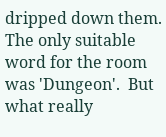dripped down them.  The only suitable word for the room was 'Dungeon'.  But what really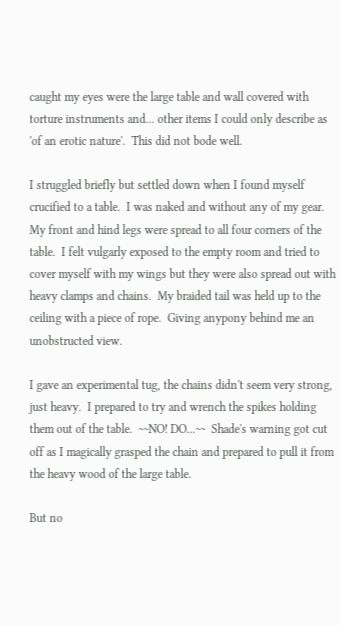caught my eyes were the large table and wall covered with torture instruments and... other items I could only describe as 'of an erotic nature'.  This did not bode well.

I struggled briefly but settled down when I found myself crucified to a table.  I was naked and without any of my gear.  My front and hind legs were spread to all four corners of the table.  I felt vulgarly exposed to the empty room and tried to cover myself with my wings but they were also spread out with heavy clamps and chains.  My braided tail was held up to the ceiling with a piece of rope.  Giving anypony behind me an unobstructed view.

I gave an experimental tug, the chains didn't seem very strong, just heavy.  I prepared to try and wrench the spikes holding them out of the table.  ~~NO! DO...~~  Shade's warning got cut off as I magically grasped the chain and prepared to pull it from the heavy wood of the large table.

But no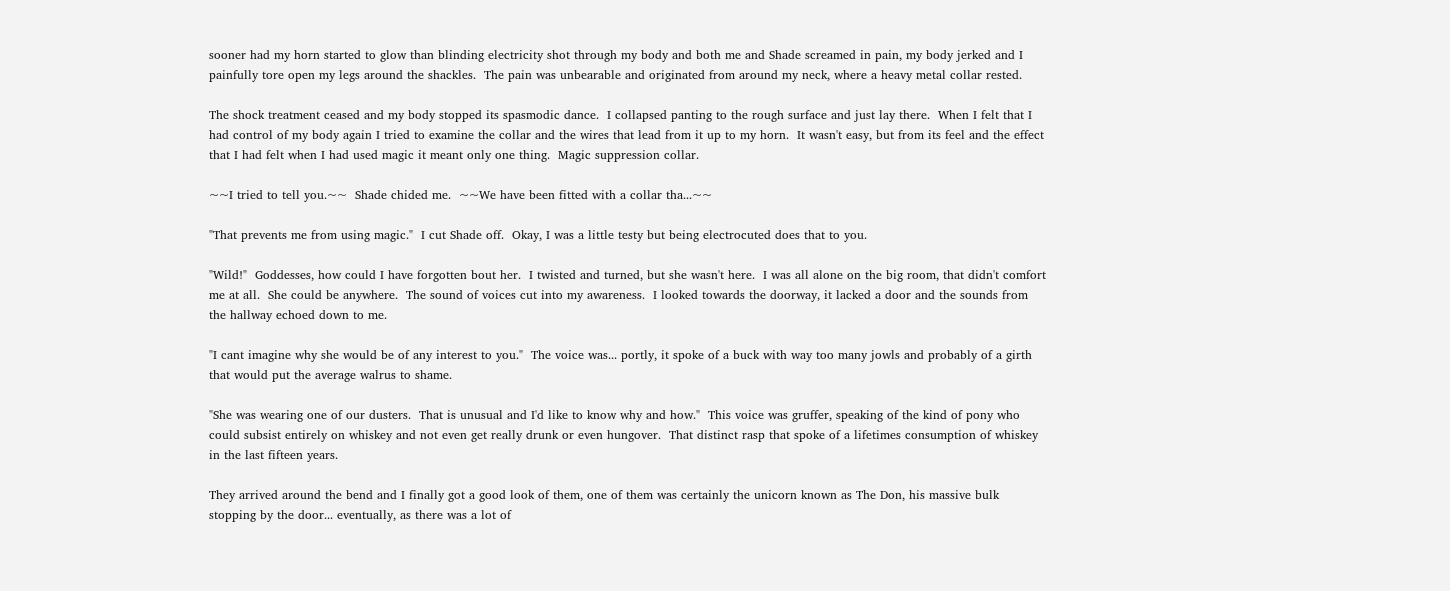sooner had my horn started to glow than blinding electricity shot through my body and both me and Shade screamed in pain, my body jerked and I painfully tore open my legs around the shackles.  The pain was unbearable and originated from around my neck, where a heavy metal collar rested.

The shock treatment ceased and my body stopped its spasmodic dance.  I collapsed panting to the rough surface and just lay there.  When I felt that I had control of my body again I tried to examine the collar and the wires that lead from it up to my horn.  It wasn't easy, but from its feel and the effect that I had felt when I had used magic it meant only one thing.  Magic suppression collar.

~~I tried to tell you.~~  Shade chided me.  ~~We have been fitted with a collar tha...~~

"That prevents me from using magic."  I cut Shade off.  Okay, I was a little testy but being electrocuted does that to you.

"Wild!"  Goddesses, how could I have forgotten bout her.  I twisted and turned, but she wasn't here.  I was all alone on the big room, that didn't comfort me at all.  She could be anywhere.  The sound of voices cut into my awareness.  I looked towards the doorway, it lacked a door and the sounds from the hallway echoed down to me.

"I cant imagine why she would be of any interest to you."  The voice was... portly, it spoke of a buck with way too many jowls and probably of a girth that would put the average walrus to shame.

"She was wearing one of our dusters.  That is unusual and I'd like to know why and how."  This voice was gruffer, speaking of the kind of pony who could subsist entirely on whiskey and not even get really drunk or even hungover.  That distinct rasp that spoke of a lifetimes consumption of whiskey in the last fifteen years.

They arrived around the bend and I finally got a good look of them, one of them was certainly the unicorn known as The Don, his massive bulk stopping by the door... eventually, as there was a lot of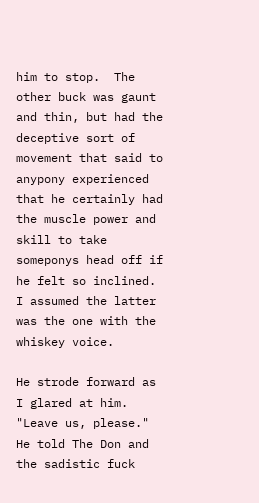him to stop.  The other buck was gaunt and thin, but had the deceptive sort of movement that said to anypony experienced that he certainly had the muscle power and skill to take someponys head off if he felt so inclined.  I assumed the latter was the one with the whiskey voice.

He strode forward as I glared at him.  "Leave us, please."  He told The Don and the sadistic fuck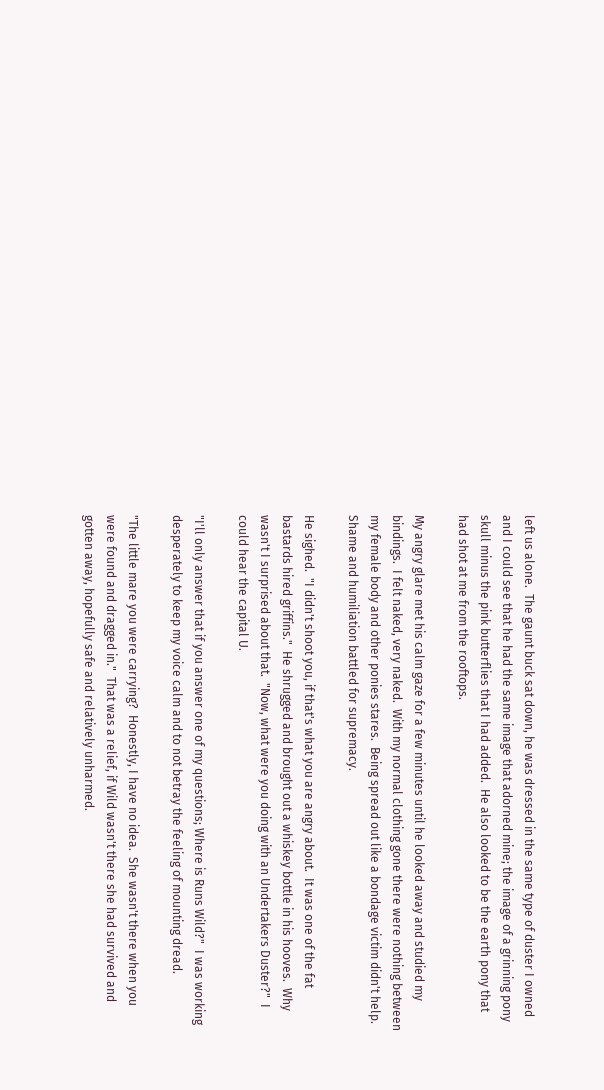left us alone.  The gaunt buck sat down, he was dressed in the same type of duster I owned and I could see that he had the same image that adorned mine; the image of a grinning pony skull minus the pink butterflies that I had added.  He also looked to be the earth pony that had shot at me from the rooftops.

My angry glare met his calm gaze for a few minutes until he looked away and studied my bindings.  I felt naked, very naked.  With my normal clothing gone there were nothing between my female body and other ponies stares.  Being spread out like a bondage victim didn't help.  Shame and humiliation battled for supremacy.

He sighed.  "I didn't shoot you, if that's what you are angry about.  It was one of the fat bastards hired griffins."  He shrugged and brought out a whiskey bottle in his hooves.  Why wasn't I surprised about that.  "Now, what were you doing with an Undertakers Duster?"  I could hear the capital U.

"I'll only answer that if you answer one of my questions; Where is Runs Wild?"  I was working desperately to keep my voice calm and to not betray the feeling of mounting dread.

"The little mare you were carrying?  Honestly, I have no idea.  She wasn't there when you were found and dragged in."  That was a relief, if Wild wasn't there she had survived and gotten away, hopefully safe and relatively unharmed.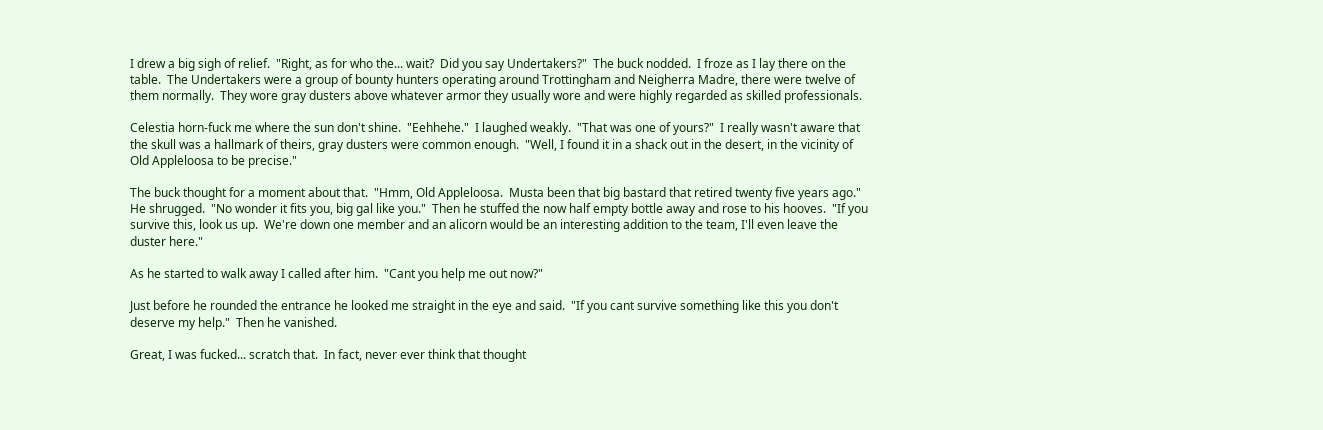I drew a big sigh of relief.  "Right, as for who the... wait?  Did you say Undertakers?"  The buck nodded.  I froze as I lay there on the table.  The Undertakers were a group of bounty hunters operating around Trottingham and Neigherra Madre, there were twelve of them normally.  They wore gray dusters above whatever armor they usually wore and were highly regarded as skilled professionals.

Celestia horn-fuck me where the sun don't shine.  "Eehhehe."  I laughed weakly.  "That was one of yours?"  I really wasn't aware that the skull was a hallmark of theirs, gray dusters were common enough.  "Well, I found it in a shack out in the desert, in the vicinity of Old Appleloosa to be precise."

The buck thought for a moment about that.  "Hmm, Old Appleloosa.  Musta been that big bastard that retired twenty five years ago."  He shrugged.  "No wonder it fits you, big gal like you."  Then he stuffed the now half empty bottle away and rose to his hooves.  "If you survive this, look us up.  We're down one member and an alicorn would be an interesting addition to the team, I'll even leave the duster here."

As he started to walk away I called after him.  "Cant you help me out now?"

Just before he rounded the entrance he looked me straight in the eye and said.  "If you cant survive something like this you don't deserve my help."  Then he vanished.

Great, I was fucked... scratch that.  In fact, never ever think that thought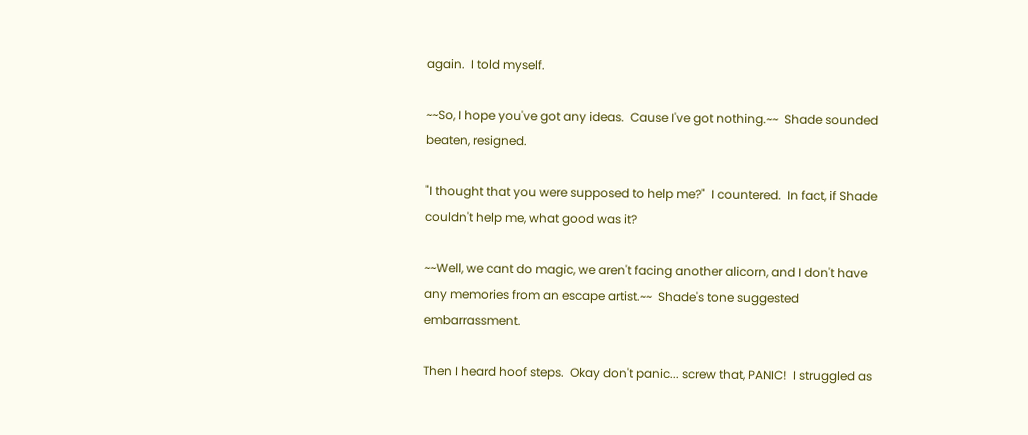again.  I told myself.

~~So, I hope you've got any ideas.  Cause I've got nothing.~~  Shade sounded beaten, resigned.

"I thought that you were supposed to help me?"  I countered.  In fact, if Shade couldn't help me, what good was it?

~~Well, we cant do magic, we aren't facing another alicorn, and I don't have any memories from an escape artist.~~  Shade's tone suggested embarrassment.

Then I heard hoof steps.  Okay don't panic... screw that, PANIC!  I struggled as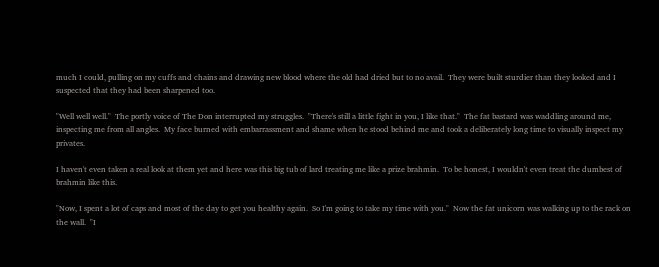much I could, pulling on my cuffs and chains and drawing new blood where the old had dried but to no avail.  They were built sturdier than they looked and I suspected that they had been sharpened too.

"Well well well."  The portly voice of The Don interrupted my struggles.  "There's still a little fight in you, I like that."  The fat bastard was waddling around me, inspecting me from all angles.  My face burned with embarrassment and shame when he stood behind me and took a deliberately long time to visually inspect my privates.

I haven't even taken a real look at them yet and here was this big tub of lard treating me like a prize brahmin.  To be honest, I wouldn't even treat the dumbest of brahmin like this.

"Now, I spent a lot of caps and most of the day to get you healthy again.  So I'm going to take my time with you."  Now the fat unicorn was walking up to the rack on the wall.  "I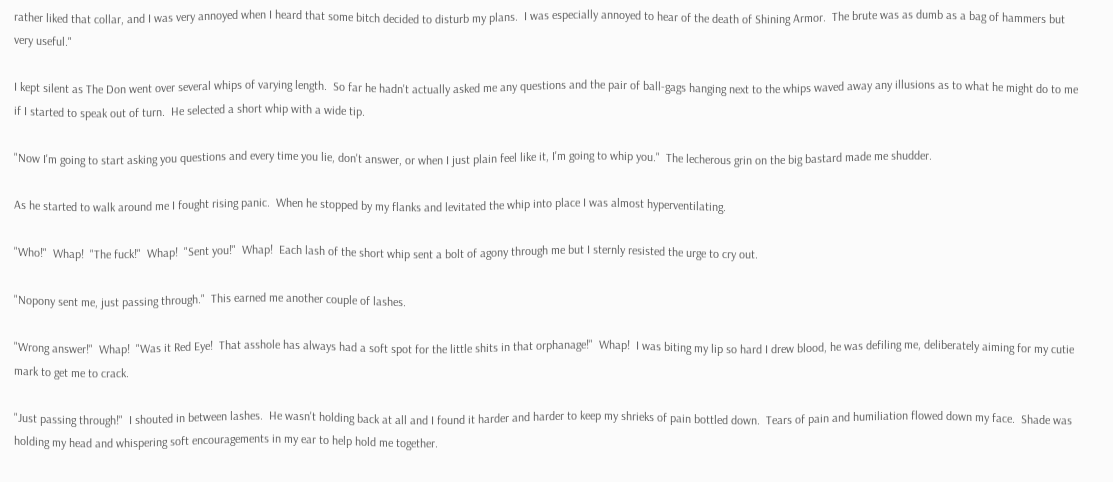rather liked that collar, and I was very annoyed when I heard that some bitch decided to disturb my plans.  I was especially annoyed to hear of the death of Shining Armor.  The brute was as dumb as a bag of hammers but very useful."

I kept silent as The Don went over several whips of varying length.  So far he hadn't actually asked me any questions and the pair of ball-gags hanging next to the whips waved away any illusions as to what he might do to me if I started to speak out of turn.  He selected a short whip with a wide tip.

"Now I'm going to start asking you questions and every time you lie, don't answer, or when I just plain feel like it, I'm going to whip you."  The lecherous grin on the big bastard made me shudder.

As he started to walk around me I fought rising panic.  When he stopped by my flanks and levitated the whip into place I was almost hyperventilating.

"Who!"  Whap!  "The fuck!"  Whap!  "Sent you!"  Whap!  Each lash of the short whip sent a bolt of agony through me but I sternly resisted the urge to cry out.

"Nopony sent me, just passing through."  This earned me another couple of lashes.

"Wrong answer!"  Whap!  "Was it Red Eye!  That asshole has always had a soft spot for the little shits in that orphanage!"  Whap!  I was biting my lip so hard I drew blood, he was defiling me, deliberately aiming for my cutie mark to get me to crack.

"Just passing through!"  I shouted in between lashes.  He wasn't holding back at all and I found it harder and harder to keep my shrieks of pain bottled down.  Tears of pain and humiliation flowed down my face.  Shade was holding my head and whispering soft encouragements in my ear to help hold me together.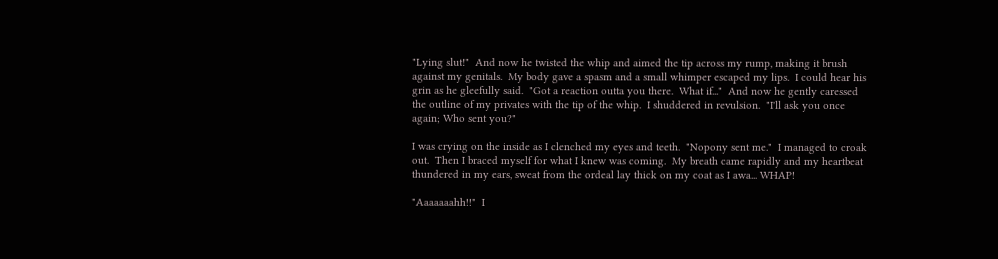"Lying slut!"  And now he twisted the whip and aimed the tip across my rump, making it brush against my genitals.  My body gave a spasm and a small whimper escaped my lips.  I could hear his grin as he gleefully said.  "Got a reaction outta you there.  What if..."  And now he gently caressed the outline of my privates with the tip of the whip.  I shuddered in revulsion.  "I'll ask you once again; Who sent you?"

I was crying on the inside as I clenched my eyes and teeth.  "Nopony sent me."  I managed to croak out.  Then I braced myself for what I knew was coming.  My breath came rapidly and my heartbeat thundered in my ears, sweat from the ordeal lay thick on my coat as I awa... WHAP!

"Aaaaaaahh!!"  I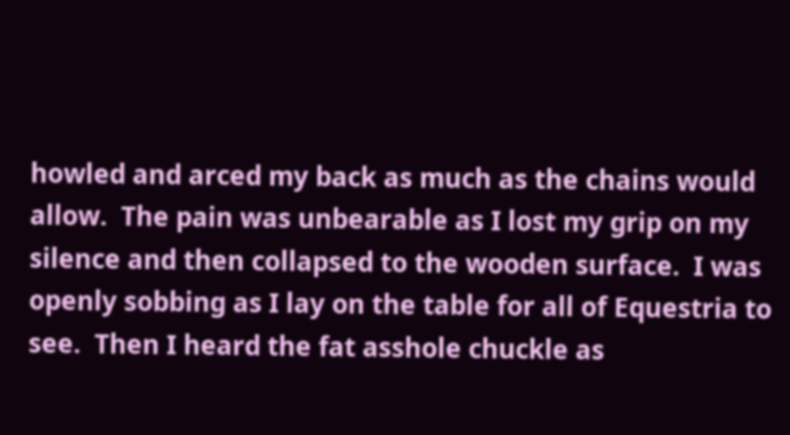howled and arced my back as much as the chains would allow.  The pain was unbearable as I lost my grip on my silence and then collapsed to the wooden surface.  I was openly sobbing as I lay on the table for all of Equestria to see.  Then I heard the fat asshole chuckle as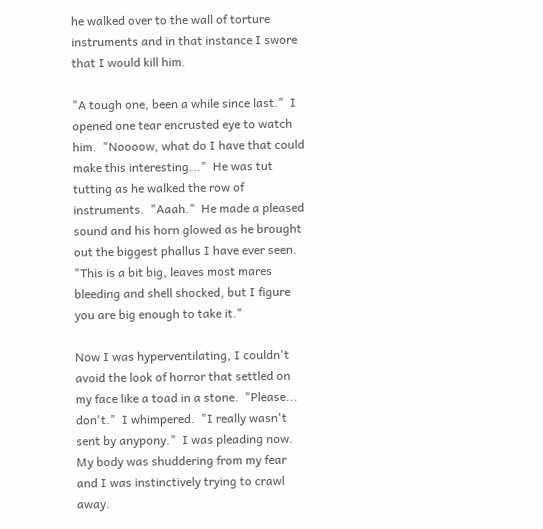he walked over to the wall of torture instruments and in that instance I swore that I would kill him.

"A tough one, been a while since last."  I opened one tear encrusted eye to watch him.  "Noooow, what do I have that could make this interesting..."  He was tut tutting as he walked the row of instruments.  "Aaah."  He made a pleased sound and his horn glowed as he brought out the biggest phallus I have ever seen.  "This is a bit big, leaves most mares bleeding and shell shocked, but I figure you are big enough to take it."

Now I was hyperventilating, I couldn't avoid the look of horror that settled on my face like a toad in a stone.  "Please... don't."  I whimpered.  "I really wasn't sent by anypony."  I was pleading now.  My body was shuddering from my fear and I was instinctively trying to crawl away.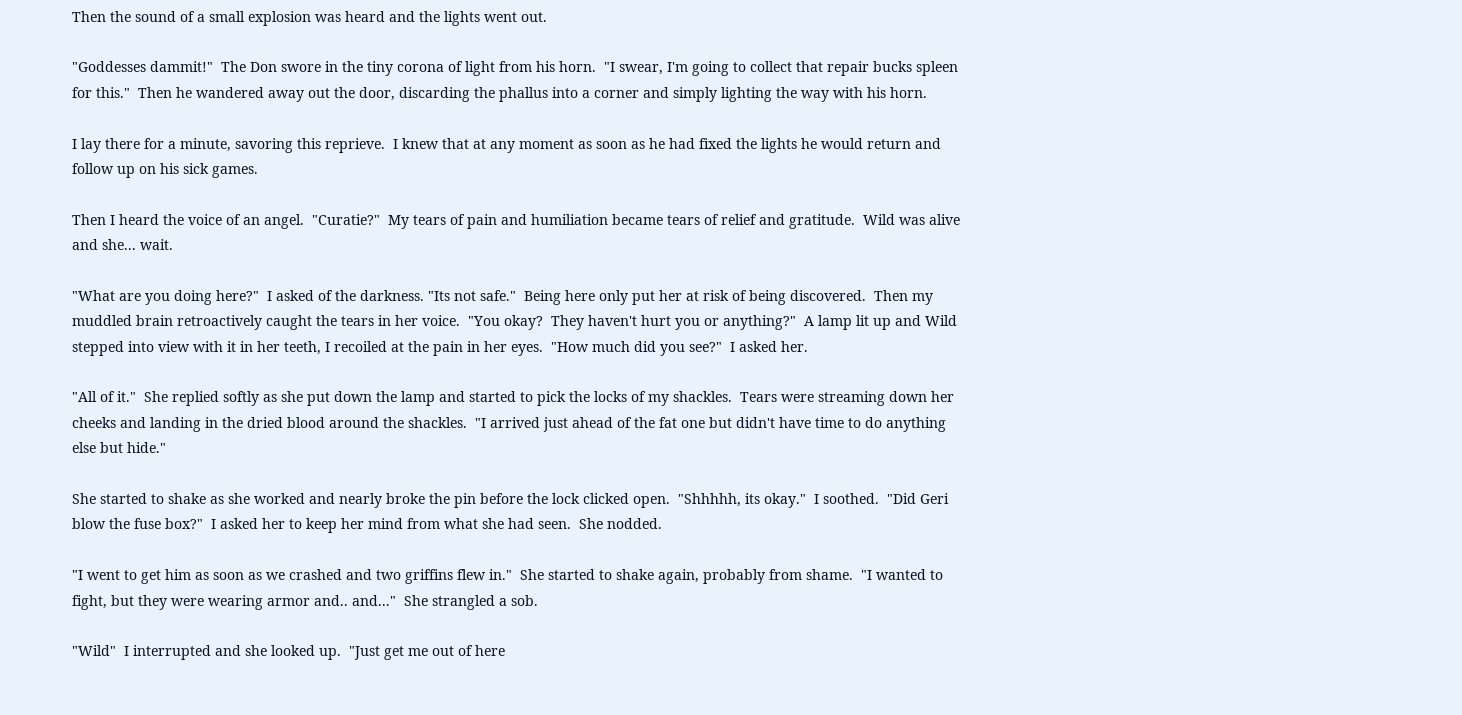Then the sound of a small explosion was heard and the lights went out.

"Goddesses dammit!"  The Don swore in the tiny corona of light from his horn.  "I swear, I'm going to collect that repair bucks spleen for this."  Then he wandered away out the door, discarding the phallus into a corner and simply lighting the way with his horn.

I lay there for a minute, savoring this reprieve.  I knew that at any moment as soon as he had fixed the lights he would return and follow up on his sick games.

Then I heard the voice of an angel.  "Curatie?"  My tears of pain and humiliation became tears of relief and gratitude.  Wild was alive and she... wait.

"What are you doing here?"  I asked of the darkness. "Its not safe."  Being here only put her at risk of being discovered.  Then my muddled brain retroactively caught the tears in her voice.  "You okay?  They haven't hurt you or anything?"  A lamp lit up and Wild stepped into view with it in her teeth, I recoiled at the pain in her eyes.  "How much did you see?"  I asked her.

"All of it."  She replied softly as she put down the lamp and started to pick the locks of my shackles.  Tears were streaming down her cheeks and landing in the dried blood around the shackles.  "I arrived just ahead of the fat one but didn't have time to do anything else but hide."

She started to shake as she worked and nearly broke the pin before the lock clicked open.  "Shhhhh, its okay."  I soothed.  "Did Geri blow the fuse box?"  I asked her to keep her mind from what she had seen.  She nodded.

"I went to get him as soon as we crashed and two griffins flew in."  She started to shake again, probably from shame.  "I wanted to fight, but they were wearing armor and.. and..."  She strangled a sob.

"Wild"  I interrupted and she looked up.  "Just get me out of here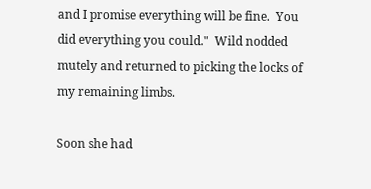and I promise everything will be fine.  You did everything you could."  Wild nodded mutely and returned to picking the locks of my remaining limbs.

Soon she had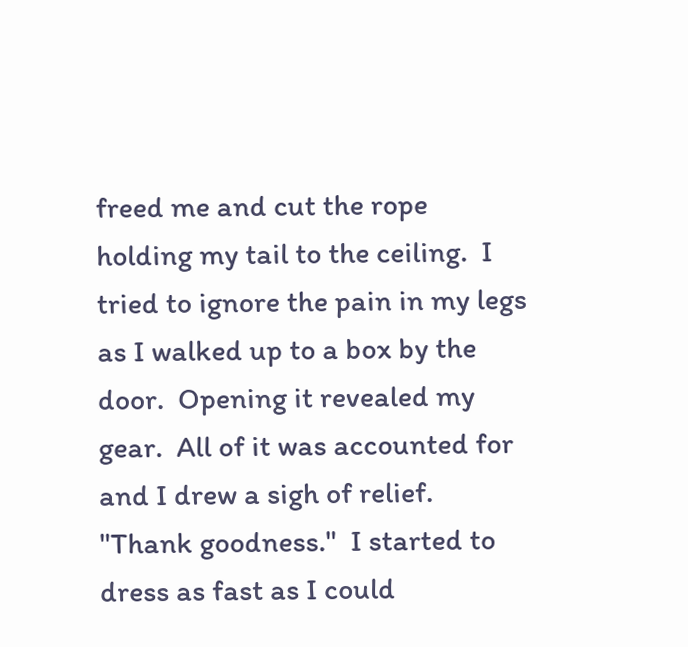freed me and cut the rope holding my tail to the ceiling.  I tried to ignore the pain in my legs as I walked up to a box by the door.  Opening it revealed my gear.  All of it was accounted for and I drew a sigh of relief.  "Thank goodness."  I started to dress as fast as I could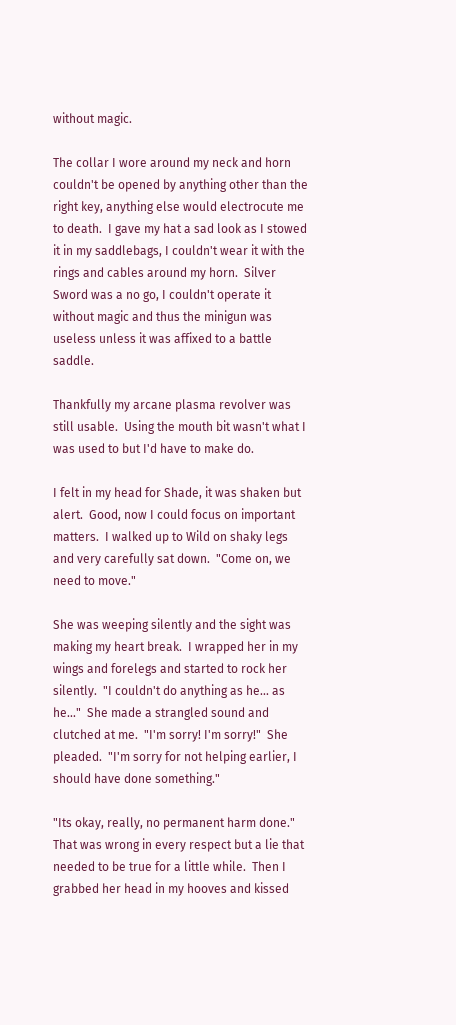without magic.

The collar I wore around my neck and horn couldn't be opened by anything other than the right key, anything else would electrocute me to death.  I gave my hat a sad look as I stowed it in my saddlebags, I couldn't wear it with the rings and cables around my horn.  Silver Sword was a no go, I couldn't operate it without magic and thus the minigun was useless unless it was affixed to a battle saddle.

Thankfully my arcane plasma revolver was still usable.  Using the mouth bit wasn't what I was used to but I'd have to make do.

I felt in my head for Shade, it was shaken but alert.  Good, now I could focus on important matters.  I walked up to Wild on shaky legs and very carefully sat down.  "Come on, we need to move."

She was weeping silently and the sight was making my heart break.  I wrapped her in my wings and forelegs and started to rock her silently.  "I couldn't do anything as he... as he..."  She made a strangled sound and clutched at me.  "I'm sorry! I'm sorry!"  She pleaded.  "I'm sorry for not helping earlier, I should have done something."

"Its okay, really, no permanent harm done."  That was wrong in every respect but a lie that needed to be true for a little while.  Then I grabbed her head in my hooves and kissed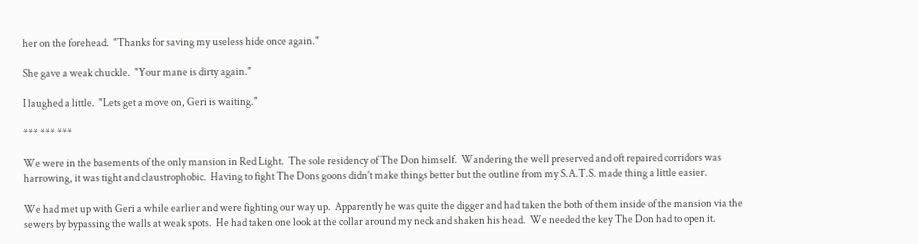her on the forehead.  "Thanks for saving my useless hide once again."

She gave a weak chuckle.  "Your mane is dirty again."

I laughed a little.  "Lets get a move on, Geri is waiting."

*** *** ***

We were in the basements of the only mansion in Red Light.  The sole residency of The Don himself.  Wandering the well preserved and oft repaired corridors was harrowing, it was tight and claustrophobic.  Having to fight The Dons goons didn't make things better but the outline from my S.A.T.S. made thing a little easier.

We had met up with Geri a while earlier and were fighting our way up.  Apparently he was quite the digger and had taken the both of them inside of the mansion via the sewers by bypassing the walls at weak spots.  He had taken one look at the collar around my neck and shaken his head.  We needed the key The Don had to open it.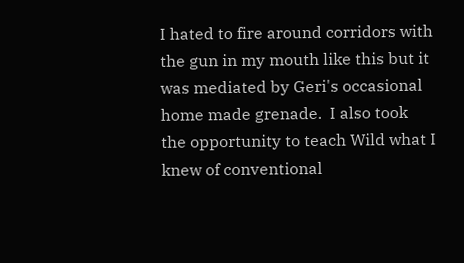I hated to fire around corridors with the gun in my mouth like this but it was mediated by Geri's occasional home made grenade.  I also took the opportunity to teach Wild what I knew of conventional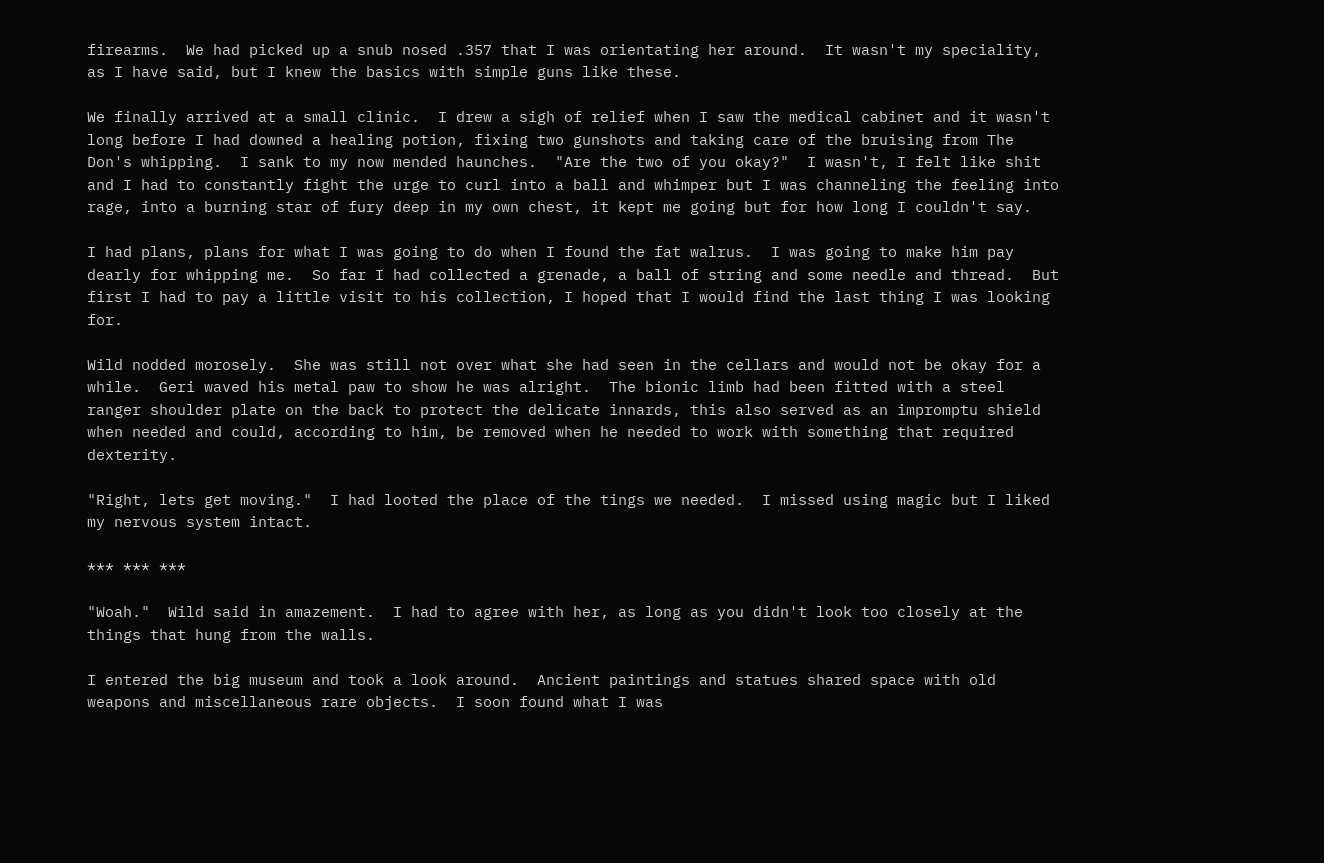firearms.  We had picked up a snub nosed .357 that I was orientating her around.  It wasn't my speciality, as I have said, but I knew the basics with simple guns like these.

We finally arrived at a small clinic.  I drew a sigh of relief when I saw the medical cabinet and it wasn't long before I had downed a healing potion, fixing two gunshots and taking care of the bruising from The Don's whipping.  I sank to my now mended haunches.  "Are the two of you okay?"  I wasn't, I felt like shit and I had to constantly fight the urge to curl into a ball and whimper but I was channeling the feeling into rage, into a burning star of fury deep in my own chest, it kept me going but for how long I couldn't say.

I had plans, plans for what I was going to do when I found the fat walrus.  I was going to make him pay dearly for whipping me.  So far I had collected a grenade, a ball of string and some needle and thread.  But first I had to pay a little visit to his collection, I hoped that I would find the last thing I was looking for.

Wild nodded morosely.  She was still not over what she had seen in the cellars and would not be okay for a while.  Geri waved his metal paw to show he was alright.  The bionic limb had been fitted with a steel ranger shoulder plate on the back to protect the delicate innards, this also served as an impromptu shield when needed and could, according to him, be removed when he needed to work with something that required dexterity.

"Right, lets get moving."  I had looted the place of the tings we needed.  I missed using magic but I liked my nervous system intact.

*** *** ***

"Woah."  Wild said in amazement.  I had to agree with her, as long as you didn't look too closely at the things that hung from the walls.

I entered the big museum and took a look around.  Ancient paintings and statues shared space with old weapons and miscellaneous rare objects.  I soon found what I was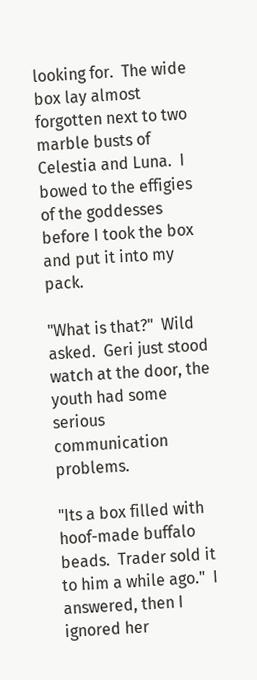looking for.  The wide box lay almost forgotten next to two marble busts of Celestia and Luna.  I bowed to the effigies of the goddesses before I took the box and put it into my pack.

"What is that?"  Wild asked.  Geri just stood watch at the door, the youth had some serious communication problems.

"Its a box filled with hoof-made buffalo beads.  Trader sold it to him a while ago."  I answered, then I ignored her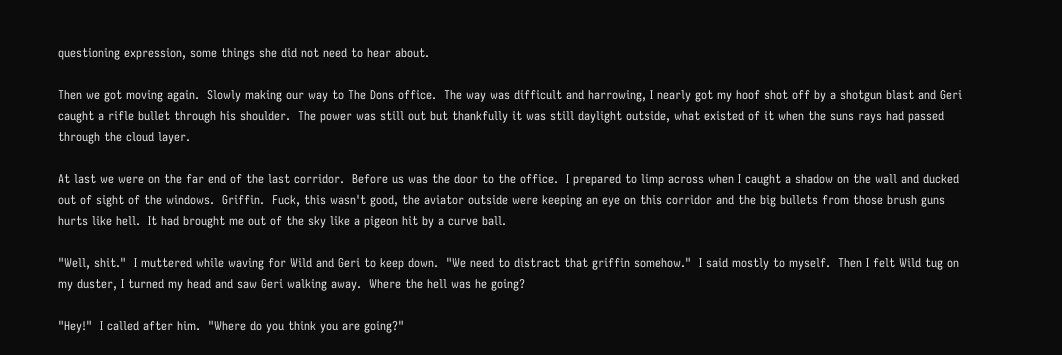questioning expression, some things she did not need to hear about.

Then we got moving again.  Slowly making our way to The Dons office.  The way was difficult and harrowing, I nearly got my hoof shot off by a shotgun blast and Geri caught a rifle bullet through his shoulder.  The power was still out but thankfully it was still daylight outside, what existed of it when the suns rays had passed through the cloud layer.

At last we were on the far end of the last corridor.  Before us was the door to the office.  I prepared to limp across when I caught a shadow on the wall and ducked out of sight of the windows.  Griffin.  Fuck, this wasn't good, the aviator outside were keeping an eye on this corridor and the big bullets from those brush guns hurts like hell.  It had brought me out of the sky like a pigeon hit by a curve ball.

"Well, shit."  I muttered while waving for Wild and Geri to keep down.  "We need to distract that griffin somehow."  I said mostly to myself.  Then I felt Wild tug on my duster, I turned my head and saw Geri walking away.  Where the hell was he going?

"Hey!"  I called after him.  "Where do you think you are going?"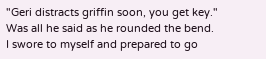"Geri distracts griffin soon, you get key."  Was all he said as he rounded the bend.  I swore to myself and prepared to go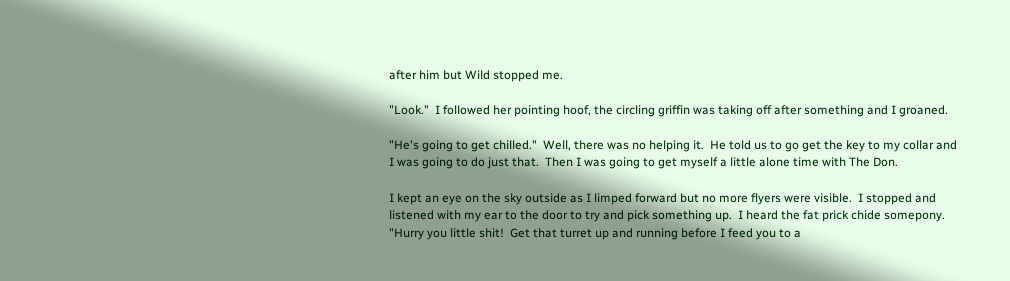after him but Wild stopped me.

"Look."  I followed her pointing hoof, the circling griffin was taking off after something and I groaned.

"He's going to get chilled."  Well, there was no helping it.  He told us to go get the key to my collar and I was going to do just that.  Then I was going to get myself a little alone time with The Don.

I kept an eye on the sky outside as I limped forward but no more flyers were visible.  I stopped and listened with my ear to the door to try and pick something up.  I heard the fat prick chide somepony.  "Hurry you little shit!  Get that turret up and running before I feed you to a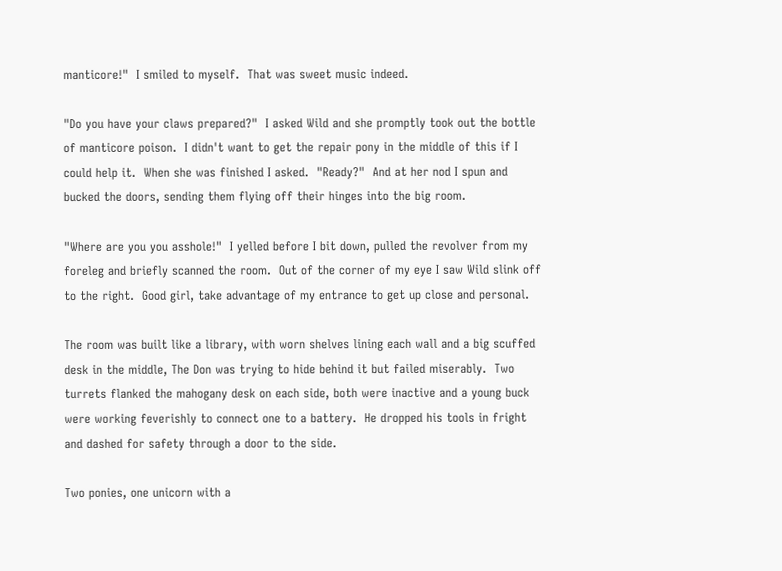manticore!"  I smiled to myself.  That was sweet music indeed.

"Do you have your claws prepared?"  I asked Wild and she promptly took out the bottle of manticore poison.  I didn't want to get the repair pony in the middle of this if I could help it.  When she was finished I asked.  "Ready?"  And at her nod I spun and bucked the doors, sending them flying off their hinges into the big room.

"Where are you you asshole!"  I yelled before I bit down, pulled the revolver from my foreleg and briefly scanned the room.  Out of the corner of my eye I saw Wild slink off to the right.  Good girl, take advantage of my entrance to get up close and personal.

The room was built like a library, with worn shelves lining each wall and a big scuffed desk in the middle, The Don was trying to hide behind it but failed miserably.  Two turrets flanked the mahogany desk on each side, both were inactive and a young buck were working feverishly to connect one to a battery.  He dropped his tools in fright and dashed for safety through a door to the side.

Two ponies, one unicorn with a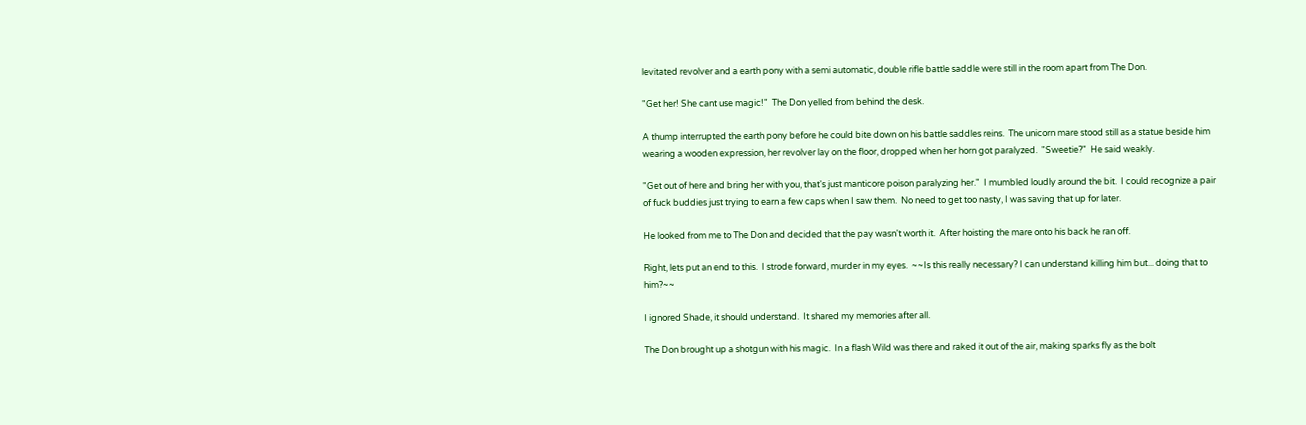levitated revolver and a earth pony with a semi automatic, double rifle battle saddle were still in the room apart from The Don.

"Get her! She cant use magic!"  The Don yelled from behind the desk.

A thump interrupted the earth pony before he could bite down on his battle saddles reins.  The unicorn mare stood still as a statue beside him wearing a wooden expression, her revolver lay on the floor, dropped when her horn got paralyzed.  "Sweetie?"  He said weakly.

"Get out of here and bring her with you, that's just manticore poison paralyzing her."  I mumbled loudly around the bit.  I could recognize a pair of fuck buddies just trying to earn a few caps when I saw them.  No need to get too nasty, I was saving that up for later.

He looked from me to The Don and decided that the pay wasn't worth it.  After hoisting the mare onto his back he ran off.

Right, lets put an end to this.  I strode forward, murder in my eyes.  ~~Is this really necessary? I can understand killing him but... doing that to him?~~

I ignored Shade, it should understand.  It shared my memories after all.

The Don brought up a shotgun with his magic.  In a flash Wild was there and raked it out of the air, making sparks fly as the bolt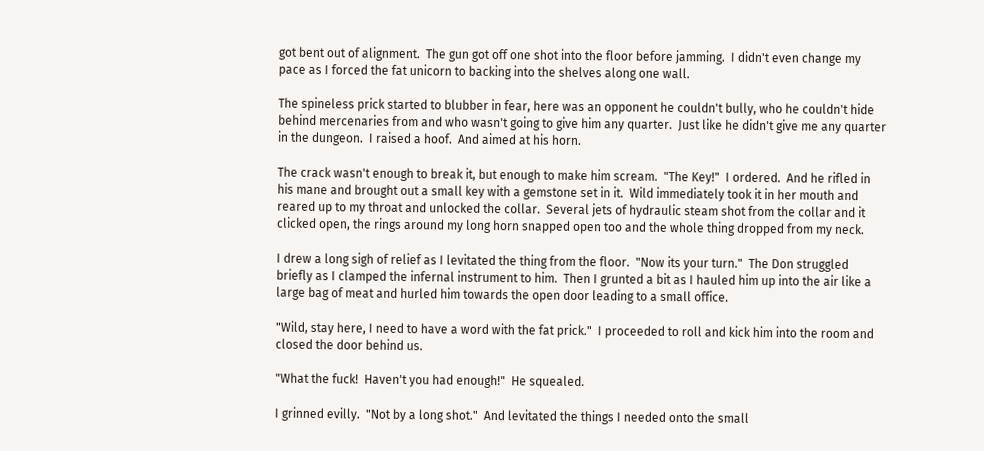got bent out of alignment.  The gun got off one shot into the floor before jamming.  I didn't even change my pace as I forced the fat unicorn to backing into the shelves along one wall.

The spineless prick started to blubber in fear, here was an opponent he couldn't bully, who he couldn't hide behind mercenaries from and who wasn't going to give him any quarter.  Just like he didn't give me any quarter in the dungeon.  I raised a hoof.  And aimed at his horn.

The crack wasn't enough to break it, but enough to make him scream.  "The Key!"  I ordered.  And he rifled in his mane and brought out a small key with a gemstone set in it.  Wild immediately took it in her mouth and reared up to my throat and unlocked the collar.  Several jets of hydraulic steam shot from the collar and it clicked open, the rings around my long horn snapped open too and the whole thing dropped from my neck.

I drew a long sigh of relief as I levitated the thing from the floor.  "Now its your turn."  The Don struggled briefly as I clamped the infernal instrument to him.  Then I grunted a bit as I hauled him up into the air like a large bag of meat and hurled him towards the open door leading to a small office.

"Wild, stay here, I need to have a word with the fat prick."  I proceeded to roll and kick him into the room and closed the door behind us.

"What the fuck!  Haven't you had enough!"  He squealed.

I grinned evilly.  "Not by a long shot."  And levitated the things I needed onto the small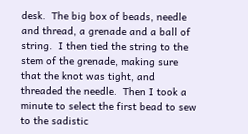desk.  The big box of beads, needle and thread, a grenade and a ball of string.  I then tied the string to the stem of the grenade, making sure that the knot was tight, and threaded the needle.  Then I took a minute to select the first bead to sew to the sadistic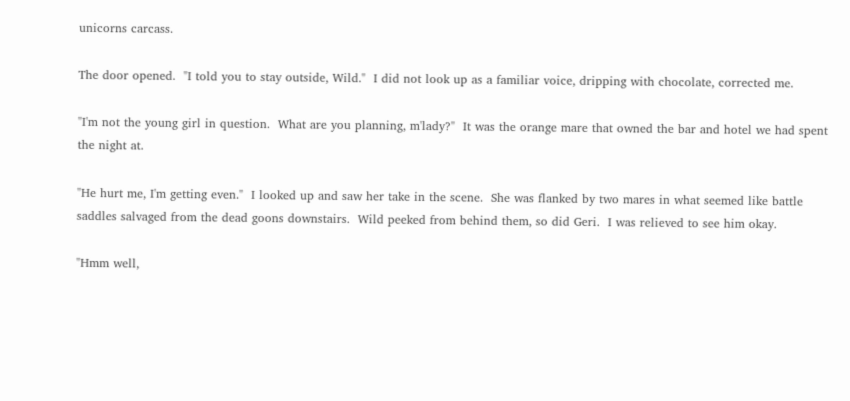unicorns carcass.

The door opened.  "I told you to stay outside, Wild."  I did not look up as a familiar voice, dripping with chocolate, corrected me.

"I'm not the young girl in question.  What are you planning, m'lady?"  It was the orange mare that owned the bar and hotel we had spent the night at.

"He hurt me, I'm getting even."  I looked up and saw her take in the scene.  She was flanked by two mares in what seemed like battle saddles salvaged from the dead goons downstairs.  Wild peeked from behind them, so did Geri.  I was relieved to see him okay.

"Hmm well,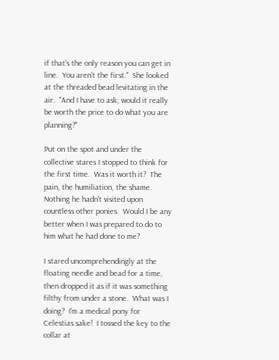if that's the only reason you can get in line.  You aren't the first."  She looked at the threaded bead levitating in the air.  "And I have to ask; would it really be worth the price to do what you are planning?"

Put on the spot and under the collective stares I stopped to think for the first time.  Was it worth it?  The pain, the humiliation, the shame.  Nothing he hadn't visited upon countless other ponies.  Would I be any better when I was prepared to do to him what he had done to me?

I stared uncomprehendingly at the floating needle and bead for a time, then dropped it as if it was something filthy from under a stone.  What was I doing?  I'm a medical pony for Celestias sake!  I tossed the key to the collar at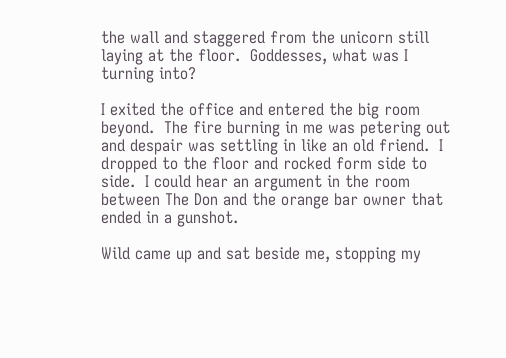the wall and staggered from the unicorn still laying at the floor.  Goddesses, what was I turning into?

I exited the office and entered the big room beyond.  The fire burning in me was petering out and despair was settling in like an old friend.  I dropped to the floor and rocked form side to side.  I could hear an argument in the room between The Don and the orange bar owner that ended in a gunshot.

Wild came up and sat beside me, stopping my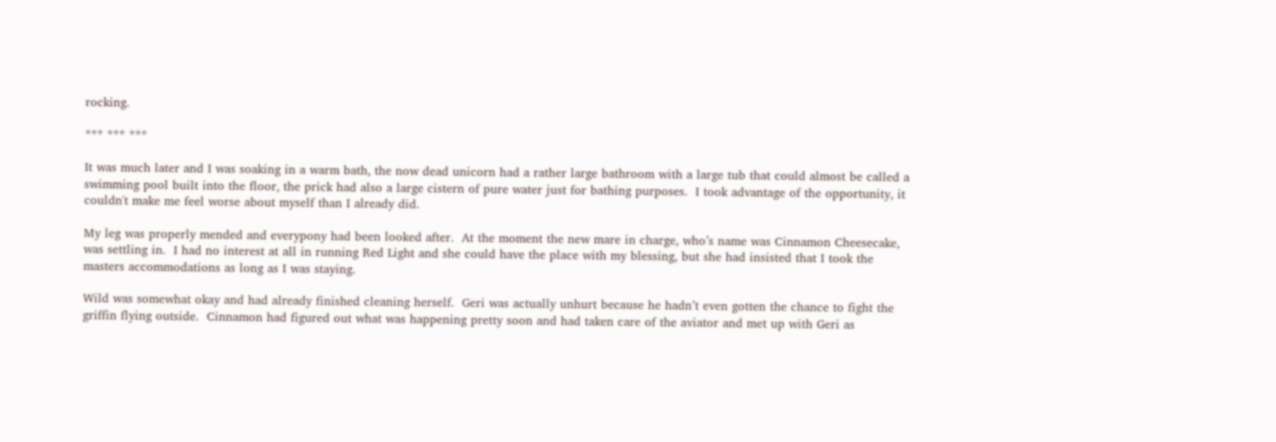rocking.

*** *** ***

It was much later and I was soaking in a warm bath, the now dead unicorn had a rather large bathroom with a large tub that could almost be called a swimming pool built into the floor, the prick had also a large cistern of pure water just for bathing purposes.  I took advantage of the opportunity, it couldn't make me feel worse about myself than I already did.

My leg was properly mended and everypony had been looked after.  At the moment the new mare in charge, who’s name was Cinnamon Cheesecake, was settling in.  I had no interest at all in running Red Light and she could have the place with my blessing, but she had insisted that I took the masters accommodations as long as I was staying.

Wild was somewhat okay and had already finished cleaning herself.  Geri was actually unhurt because he hadn’t even gotten the chance to fight the griffin flying outside.  Cinnamon had figured out what was happening pretty soon and had taken care of the aviator and met up with Geri as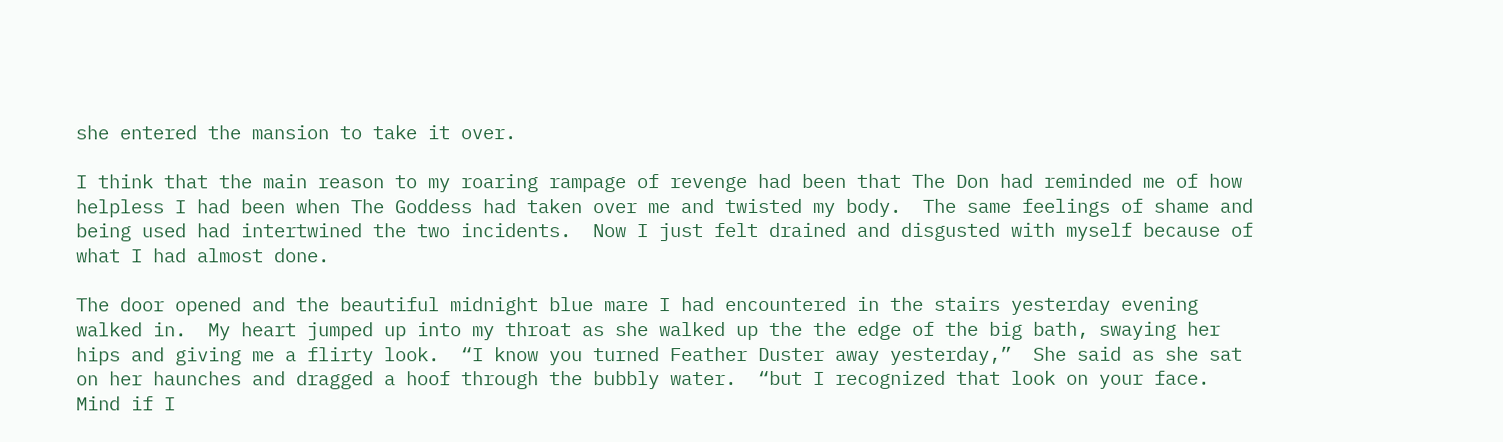she entered the mansion to take it over.

I think that the main reason to my roaring rampage of revenge had been that The Don had reminded me of how helpless I had been when The Goddess had taken over me and twisted my body.  The same feelings of shame and being used had intertwined the two incidents.  Now I just felt drained and disgusted with myself because of what I had almost done.

The door opened and the beautiful midnight blue mare I had encountered in the stairs yesterday evening walked in.  My heart jumped up into my throat as she walked up the the edge of the big bath, swaying her hips and giving me a flirty look.  “I know you turned Feather Duster away yesterday,”  She said as she sat on her haunches and dragged a hoof through the bubbly water.  “but I recognized that look on your face.  Mind if I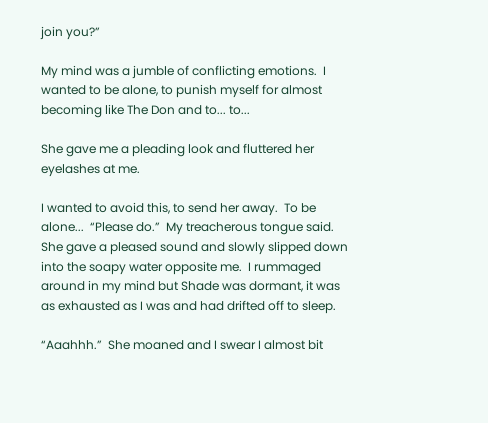join you?”

My mind was a jumble of conflicting emotions.  I wanted to be alone, to punish myself for almost becoming like The Don and to... to...

She gave me a pleading look and fluttered her eyelashes at me.

I wanted to avoid this, to send her away.  To be alone...  “Please do.”  My treacherous tongue said.  She gave a pleased sound and slowly slipped down into the soapy water opposite me.  I rummaged around in my mind but Shade was dormant, it was as exhausted as I was and had drifted off to sleep.

“Aaahhh.”  She moaned and I swear I almost bit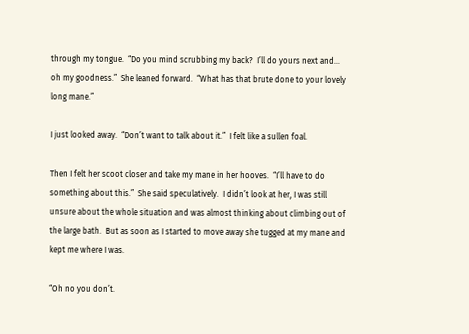through my tongue.  “Do you mind scrubbing my back?  I’ll do yours next and...  oh my goodness.”  She leaned forward.  “What has that brute done to your lovely long mane.”

I just looked away.  “Don’t want to talk about it.”  I felt like a sullen foal.

Then I felt her scoot closer and take my mane in her hooves.  “I’ll have to do something about this.”  She said speculatively.  I didn’t look at her, I was still unsure about the whole situation and was almost thinking about climbing out of the large bath.  But as soon as I started to move away she tugged at my mane and kept me where I was.

“Oh no you don’t.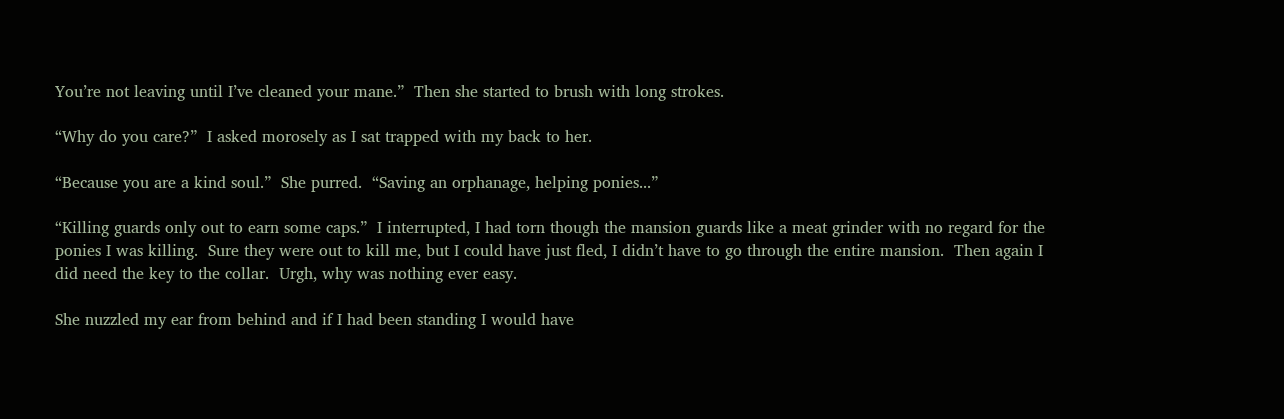You’re not leaving until I’ve cleaned your mane.”  Then she started to brush with long strokes.

“Why do you care?”  I asked morosely as I sat trapped with my back to her.

“Because you are a kind soul.”  She purred.  “Saving an orphanage, helping ponies...”

“Killing guards only out to earn some caps.”  I interrupted, I had torn though the mansion guards like a meat grinder with no regard for the ponies I was killing.  Sure they were out to kill me, but I could have just fled, I didn’t have to go through the entire mansion.  Then again I did need the key to the collar.  Urgh, why was nothing ever easy.

She nuzzled my ear from behind and if I had been standing I would have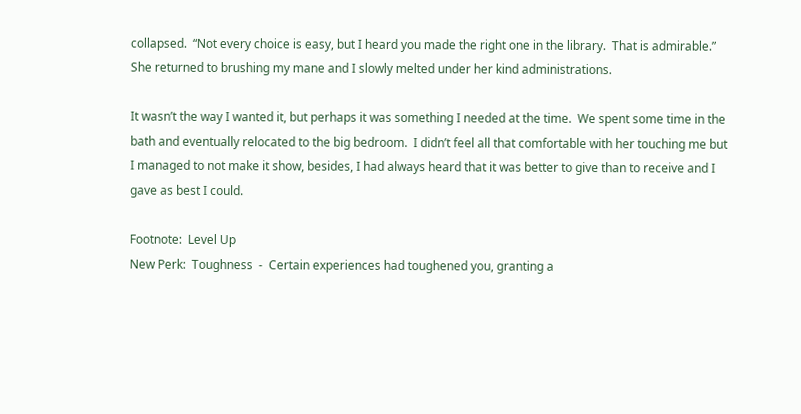collapsed.  “Not every choice is easy, but I heard you made the right one in the library.  That is admirable.”  She returned to brushing my mane and I slowly melted under her kind administrations.

It wasn’t the way I wanted it, but perhaps it was something I needed at the time.  We spent some time in the bath and eventually relocated to the big bedroom.  I didn’t feel all that comfortable with her touching me but I managed to not make it show, besides, I had always heard that it was better to give than to receive and I gave as best I could.

Footnote:  Level Up
New Perk:  Toughness  -  Certain experiences had toughened you, granting a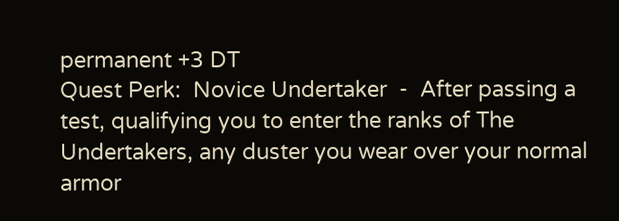permanent +3 DT
Quest Perk:  Novice Undertaker  -  After passing a test, qualifying you to enter the ranks of The Undertakers, any duster you wear over your normal armor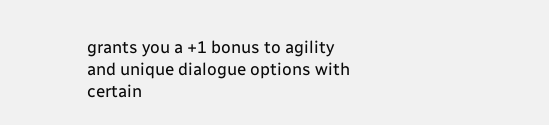grants you a +1 bonus to agility and unique dialogue options with certain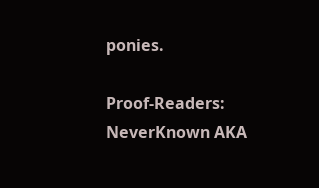ponies.

Proof-Readers:         NeverKnown AKA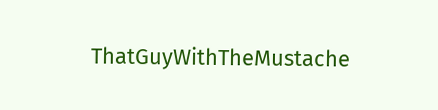ThatGuyWithTheMustache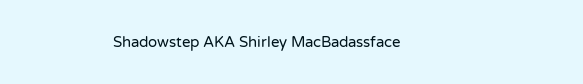Shadowstep AKA Shirley MacBadassface